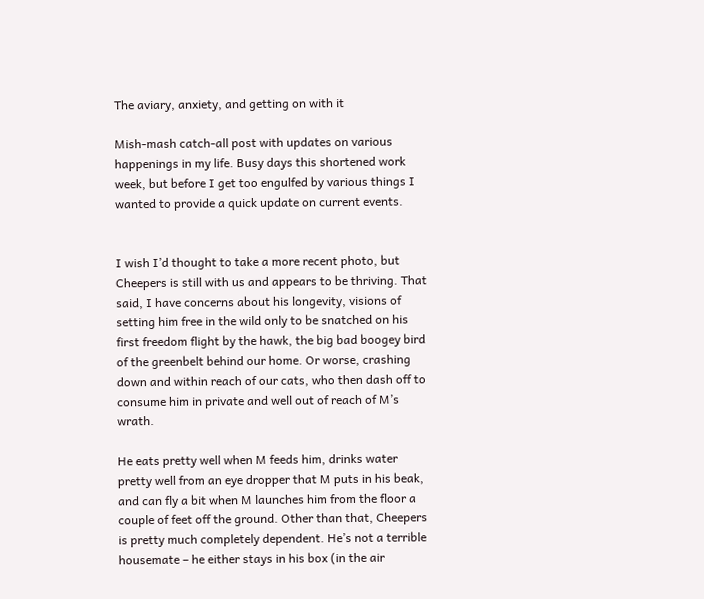The aviary, anxiety, and getting on with it

Mish-mash catch-all post with updates on various happenings in my life. Busy days this shortened work week, but before I get too engulfed by various things I wanted to provide a quick update on current events.


I wish I’d thought to take a more recent photo, but Cheepers is still with us and appears to be thriving. That said, I have concerns about his longevity, visions of setting him free in the wild only to be snatched on his first freedom flight by the hawk, the big bad boogey bird of the greenbelt behind our home. Or worse, crashing down and within reach of our cats, who then dash off to consume him in private and well out of reach of M’s wrath.

He eats pretty well when M feeds him, drinks water pretty well from an eye dropper that M puts in his beak, and can fly a bit when M launches him from the floor a couple of feet off the ground. Other than that, Cheepers is pretty much completely dependent. He’s not a terrible housemate – he either stays in his box (in the air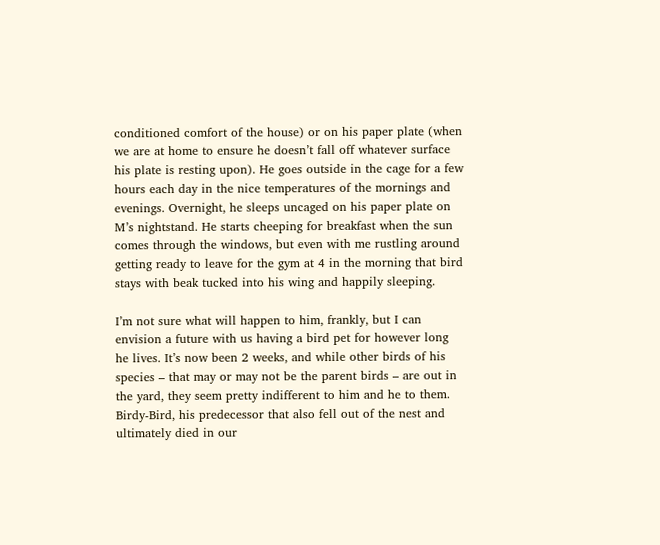conditioned comfort of the house) or on his paper plate (when we are at home to ensure he doesn’t fall off whatever surface his plate is resting upon). He goes outside in the cage for a few hours each day in the nice temperatures of the mornings and evenings. Overnight, he sleeps uncaged on his paper plate on M’s nightstand. He starts cheeping for breakfast when the sun comes through the windows, but even with me rustling around getting ready to leave for the gym at 4 in the morning that bird stays with beak tucked into his wing and happily sleeping.

I’m not sure what will happen to him, frankly, but I can envision a future with us having a bird pet for however long he lives. It’s now been 2 weeks, and while other birds of his species – that may or may not be the parent birds – are out in the yard, they seem pretty indifferent to him and he to them. Birdy-Bird, his predecessor that also fell out of the nest and ultimately died in our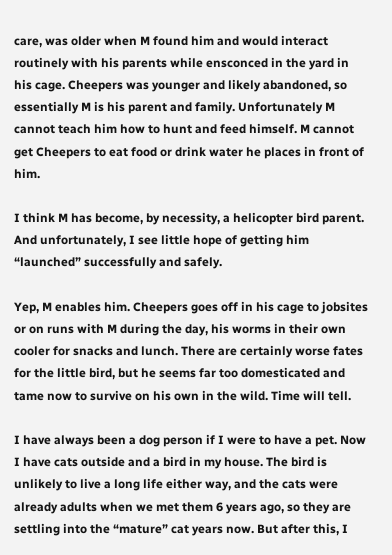care, was older when M found him and would interact routinely with his parents while ensconced in the yard in his cage. Cheepers was younger and likely abandoned, so essentially M is his parent and family. Unfortunately M cannot teach him how to hunt and feed himself. M cannot get Cheepers to eat food or drink water he places in front of him.

I think M has become, by necessity, a helicopter bird parent. And unfortunately, I see little hope of getting him “launched” successfully and safely.

Yep, M enables him. Cheepers goes off in his cage to jobsites or on runs with M during the day, his worms in their own cooler for snacks and lunch. There are certainly worse fates for the little bird, but he seems far too domesticated and tame now to survive on his own in the wild. Time will tell.

I have always been a dog person if I were to have a pet. Now I have cats outside and a bird in my house. The bird is unlikely to live a long life either way, and the cats were already adults when we met them 6 years ago, so they are settling into the “mature” cat years now. But after this, I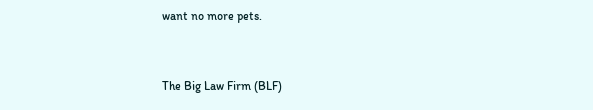want no more pets.


The Big Law Firm (BLF)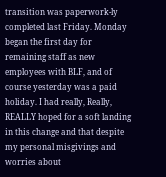transition was paperwork-ly completed last Friday. Monday began the first day for remaining staff as new employees with BLF, and of course yesterday was a paid holiday. I had really, Really, REALLY hoped for a soft landing in this change and that despite my personal misgivings and worries about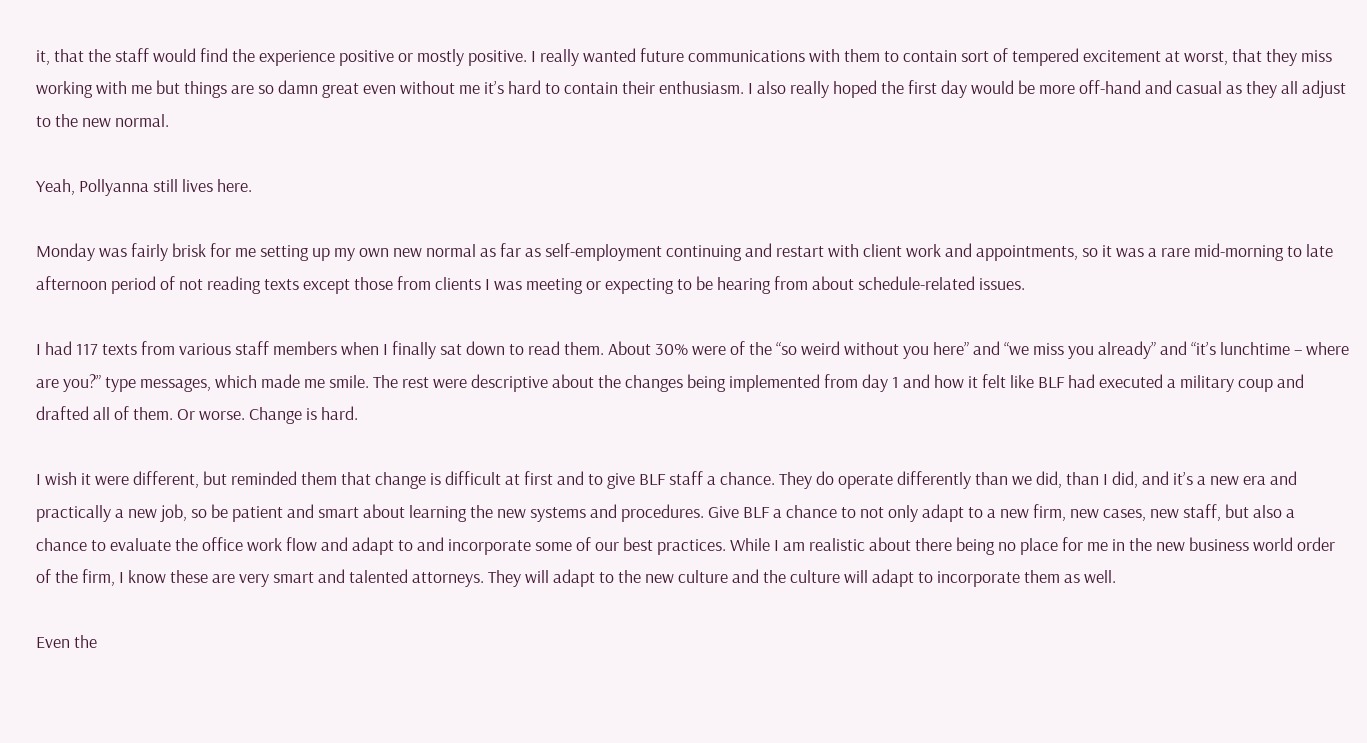it, that the staff would find the experience positive or mostly positive. I really wanted future communications with them to contain sort of tempered excitement at worst, that they miss working with me but things are so damn great even without me it’s hard to contain their enthusiasm. I also really hoped the first day would be more off-hand and casual as they all adjust to the new normal.

Yeah, Pollyanna still lives here.

Monday was fairly brisk for me setting up my own new normal as far as self-employment continuing and restart with client work and appointments, so it was a rare mid-morning to late afternoon period of not reading texts except those from clients I was meeting or expecting to be hearing from about schedule-related issues.

I had 117 texts from various staff members when I finally sat down to read them. About 30% were of the “so weird without you here” and “we miss you already” and “it’s lunchtime – where are you?” type messages, which made me smile. The rest were descriptive about the changes being implemented from day 1 and how it felt like BLF had executed a military coup and drafted all of them. Or worse. Change is hard.

I wish it were different, but reminded them that change is difficult at first and to give BLF staff a chance. They do operate differently than we did, than I did, and it’s a new era and practically a new job, so be patient and smart about learning the new systems and procedures. Give BLF a chance to not only adapt to a new firm, new cases, new staff, but also a chance to evaluate the office work flow and adapt to and incorporate some of our best practices. While I am realistic about there being no place for me in the new business world order of the firm, I know these are very smart and talented attorneys. They will adapt to the new culture and the culture will adapt to incorporate them as well.

Even the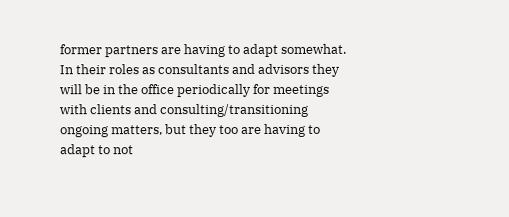former partners are having to adapt somewhat. In their roles as consultants and advisors they will be in the office periodically for meetings with clients and consulting/transitioning ongoing matters, but they too are having to adapt to not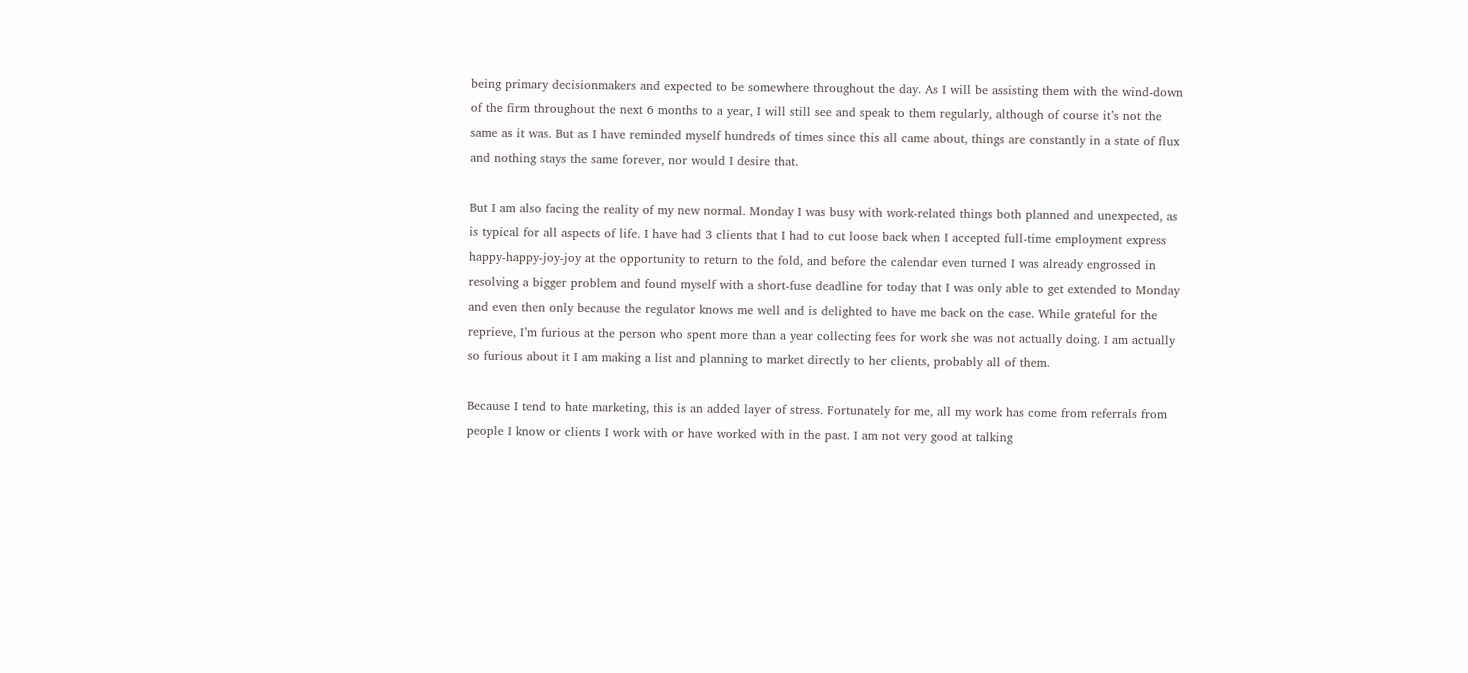being primary decisionmakers and expected to be somewhere throughout the day. As I will be assisting them with the wind-down of the firm throughout the next 6 months to a year, I will still see and speak to them regularly, although of course it’s not the same as it was. But as I have reminded myself hundreds of times since this all came about, things are constantly in a state of flux and nothing stays the same forever, nor would I desire that.

But I am also facing the reality of my new normal. Monday I was busy with work-related things both planned and unexpected, as is typical for all aspects of life. I have had 3 clients that I had to cut loose back when I accepted full-time employment express happy-happy-joy-joy at the opportunity to return to the fold, and before the calendar even turned I was already engrossed in resolving a bigger problem and found myself with a short-fuse deadline for today that I was only able to get extended to Monday and even then only because the regulator knows me well and is delighted to have me back on the case. While grateful for the reprieve, I’m furious at the person who spent more than a year collecting fees for work she was not actually doing. I am actually so furious about it I am making a list and planning to market directly to her clients, probably all of them.

Because I tend to hate marketing, this is an added layer of stress. Fortunately for me, all my work has come from referrals from people I know or clients I work with or have worked with in the past. I am not very good at talking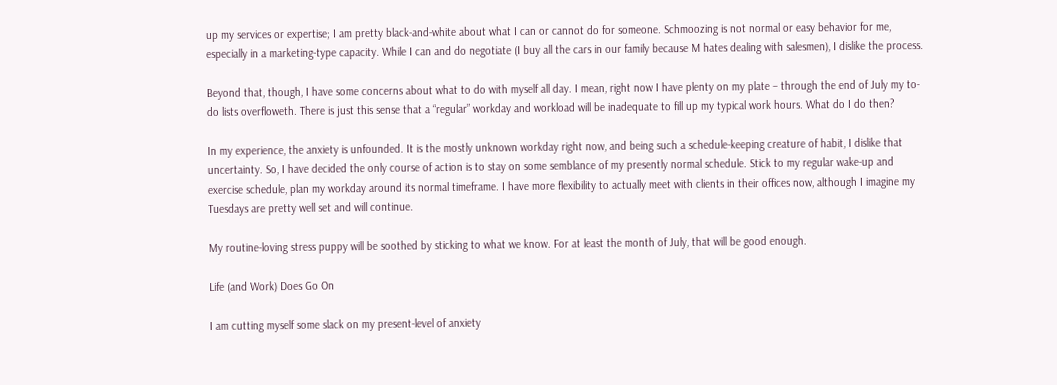up my services or expertise; I am pretty black-and-white about what I can or cannot do for someone. Schmoozing is not normal or easy behavior for me, especially in a marketing-type capacity. While I can and do negotiate (I buy all the cars in our family because M hates dealing with salesmen), I dislike the process.

Beyond that, though, I have some concerns about what to do with myself all day. I mean, right now I have plenty on my plate – through the end of July my to-do lists overfloweth. There is just this sense that a “regular” workday and workload will be inadequate to fill up my typical work hours. What do I do then?

In my experience, the anxiety is unfounded. It is the mostly unknown workday right now, and being such a schedule-keeping creature of habit, I dislike that uncertainty. So, I have decided the only course of action is to stay on some semblance of my presently normal schedule. Stick to my regular wake-up and exercise schedule, plan my workday around its normal timeframe. I have more flexibility to actually meet with clients in their offices now, although I imagine my Tuesdays are pretty well set and will continue.

My routine-loving stress puppy will be soothed by sticking to what we know. For at least the month of July, that will be good enough.

Life (and Work) Does Go On

I am cutting myself some slack on my present-level of anxiety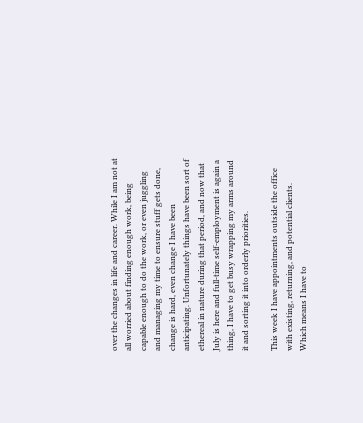over the changes in life and career. While I am not at all worried about finding enough work, being capable enough to do the work, or even juggling and managing my time to ensure stuff gets done, change is hard, even change I have been anticipating. Unfortunately things have been sort of ethereal in nature during that period, and now that July is here and full-time self-employment is again a thing, I have to get busy wrapping my arms around it and sorting it into orderly priorities.

This week I have appointments outside the office with existing, returning, and potential clients. Which means I have to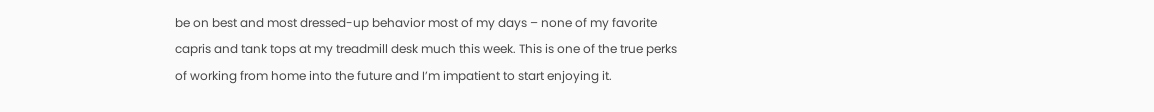be on best and most dressed-up behavior most of my days – none of my favorite capris and tank tops at my treadmill desk much this week. This is one of the true perks of working from home into the future and I’m impatient to start enjoying it.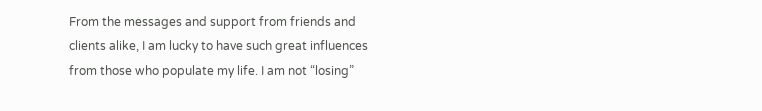From the messages and support from friends and clients alike, I am lucky to have such great influences from those who populate my life. I am not “losing”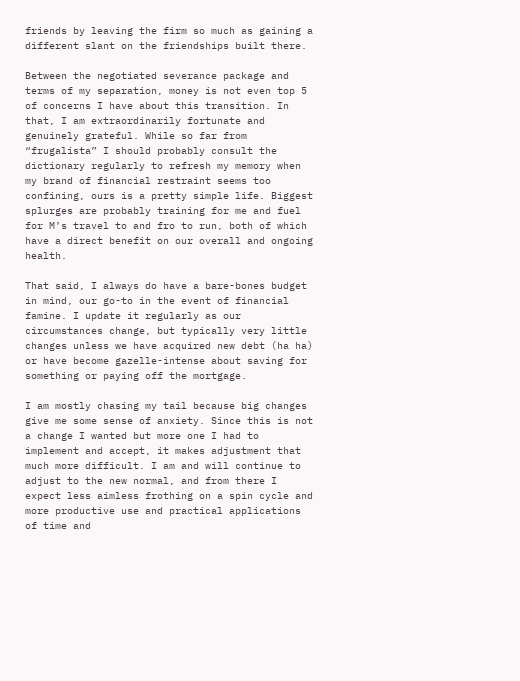friends by leaving the firm so much as gaining a different slant on the friendships built there.

Between the negotiated severance package and terms of my separation, money is not even top 5 of concerns I have about this transition. In that, I am extraordinarily fortunate and genuinely grateful. While so far from “frugalista” I should probably consult the dictionary regularly to refresh my memory when my brand of financial restraint seems too confining, ours is a pretty simple life. Biggest splurges are probably training for me and fuel for M’s travel to and fro to run, both of which have a direct benefit on our overall and ongoing health.

That said, I always do have a bare-bones budget in mind, our go-to in the event of financial famine. I update it regularly as our circumstances change, but typically very little changes unless we have acquired new debt (ha ha) or have become gazelle-intense about saving for something or paying off the mortgage.

I am mostly chasing my tail because big changes give me some sense of anxiety. Since this is not a change I wanted but more one I had to implement and accept, it makes adjustment that much more difficult. I am and will continue to adjust to the new normal, and from there I expect less aimless frothing on a spin cycle and more productive use and practical applications of time and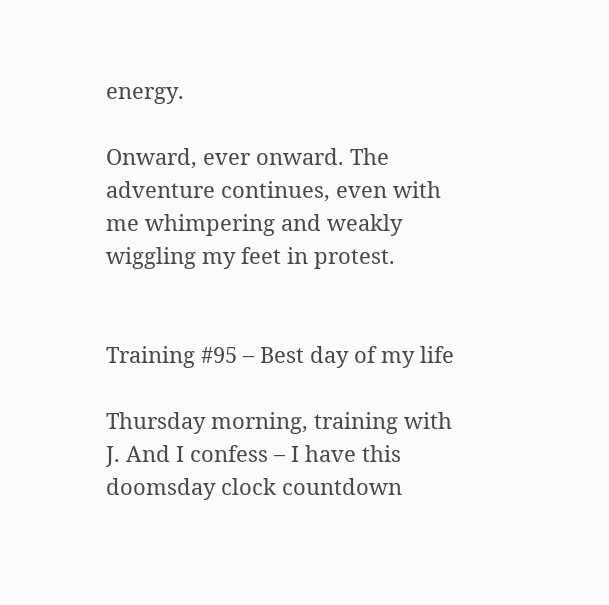energy.

Onward, ever onward. The adventure continues, even with me whimpering and weakly wiggling my feet in protest.


Training #95 – Best day of my life

Thursday morning, training with J. And I confess – I have this doomsday clock countdown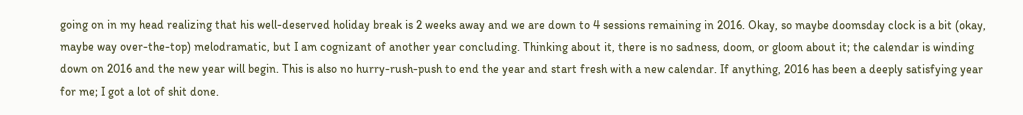going on in my head realizing that his well-deserved holiday break is 2 weeks away and we are down to 4 sessions remaining in 2016. Okay, so maybe doomsday clock is a bit (okay, maybe way over-the-top) melodramatic, but I am cognizant of another year concluding. Thinking about it, there is no sadness, doom, or gloom about it; the calendar is winding down on 2016 and the new year will begin. This is also no hurry-rush-push to end the year and start fresh with a new calendar. If anything, 2016 has been a deeply satisfying year for me; I got a lot of shit done.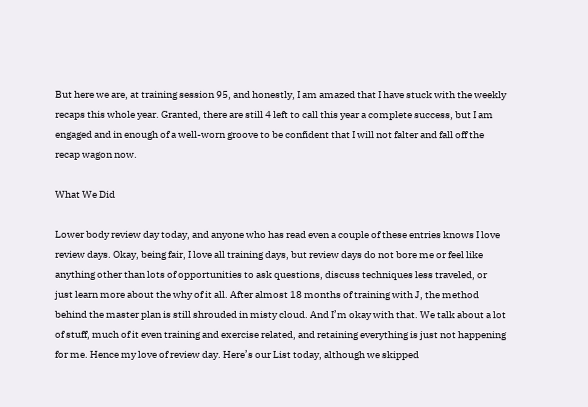But here we are, at training session 95, and honestly, I am amazed that I have stuck with the weekly recaps this whole year. Granted, there are still 4 left to call this year a complete success, but I am engaged and in enough of a well-worn groove to be confident that I will not falter and fall off the recap wagon now.

What We Did

Lower body review day today, and anyone who has read even a couple of these entries knows I love review days. Okay, being fair, I love all training days, but review days do not bore me or feel like anything other than lots of opportunities to ask questions, discuss techniques less traveled, or just learn more about the why of it all. After almost 18 months of training with J, the method behind the master plan is still shrouded in misty cloud. And I’m okay with that. We talk about a lot of stuff, much of it even training and exercise related, and retaining everything is just not happening for me. Hence my love of review day. Here’s our List today, although we skipped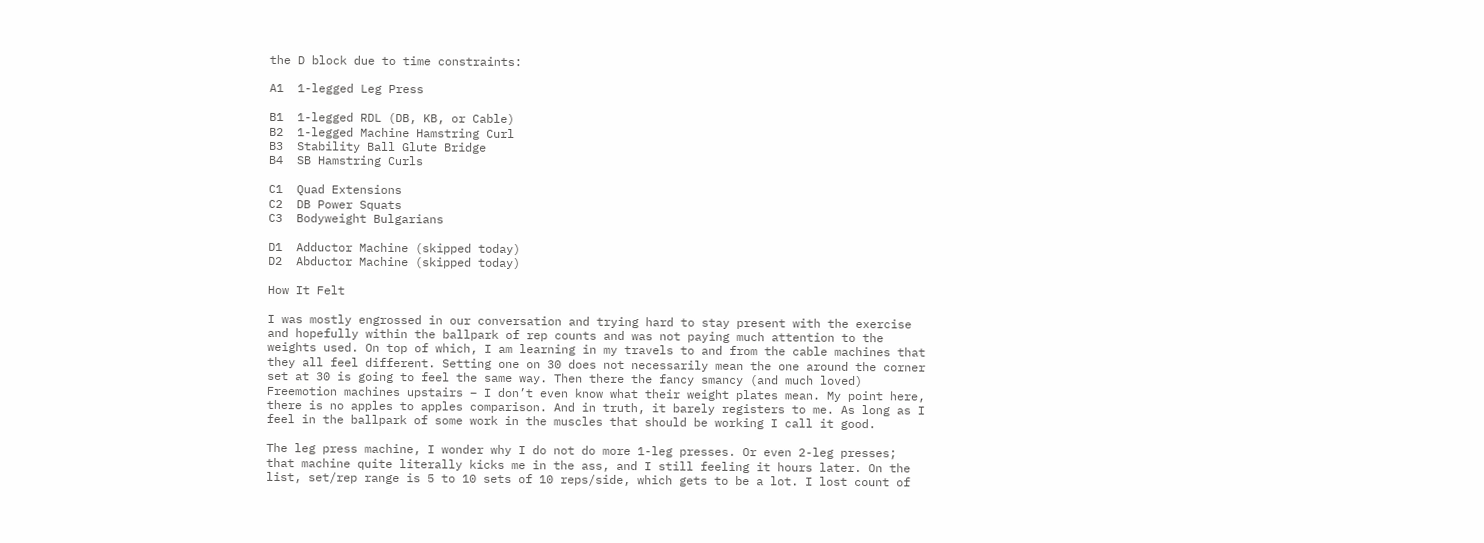the D block due to time constraints:

A1  1-legged Leg Press

B1  1-legged RDL (DB, KB, or Cable)
B2  1-legged Machine Hamstring Curl
B3  Stability Ball Glute Bridge
B4  SB Hamstring Curls

C1  Quad Extensions
C2  DB Power Squats
C3  Bodyweight Bulgarians

D1  Adductor Machine (skipped today)
D2  Abductor Machine (skipped today)

How It Felt

I was mostly engrossed in our conversation and trying hard to stay present with the exercise and hopefully within the ballpark of rep counts and was not paying much attention to the weights used. On top of which, I am learning in my travels to and from the cable machines that they all feel different. Setting one on 30 does not necessarily mean the one around the corner set at 30 is going to feel the same way. Then there the fancy smancy (and much loved) Freemotion machines upstairs – I don’t even know what their weight plates mean. My point here, there is no apples to apples comparison. And in truth, it barely registers to me. As long as I feel in the ballpark of some work in the muscles that should be working I call it good.

The leg press machine, I wonder why I do not do more 1-leg presses. Or even 2-leg presses; that machine quite literally kicks me in the ass, and I still feeling it hours later. On the list, set/rep range is 5 to 10 sets of 10 reps/side, which gets to be a lot. I lost count of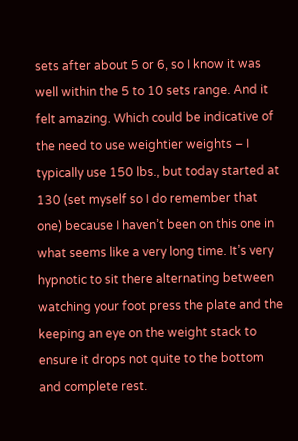sets after about 5 or 6, so I know it was well within the 5 to 10 sets range. And it felt amazing. Which could be indicative of the need to use weightier weights – I typically use 150 lbs., but today started at 130 (set myself so I do remember that one) because I haven’t been on this one in what seems like a very long time. It’s very hypnotic to sit there alternating between watching your foot press the plate and the keeping an eye on the weight stack to ensure it drops not quite to the bottom and complete rest.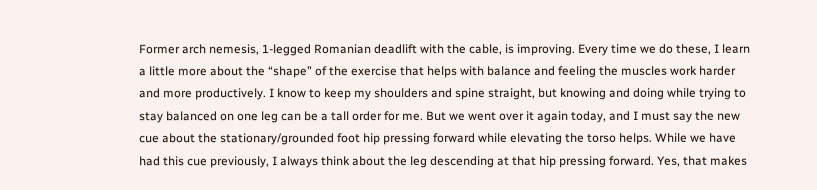Former arch nemesis, 1-legged Romanian deadlift with the cable, is improving. Every time we do these, I learn a little more about the “shape” of the exercise that helps with balance and feeling the muscles work harder and more productively. I know to keep my shoulders and spine straight, but knowing and doing while trying to stay balanced on one leg can be a tall order for me. But we went over it again today, and I must say the new cue about the stationary/grounded foot hip pressing forward while elevating the torso helps. While we have had this cue previously, I always think about the leg descending at that hip pressing forward. Yes, that makes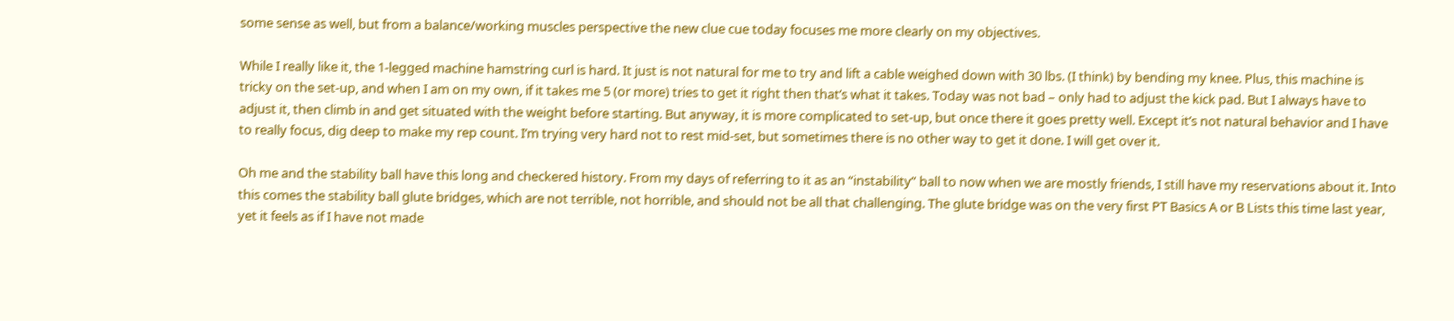some sense as well, but from a balance/working muscles perspective the new clue cue today focuses me more clearly on my objectives.

While I really like it, the 1-legged machine hamstring curl is hard. It just is not natural for me to try and lift a cable weighed down with 30 lbs. (I think) by bending my knee. Plus, this machine is tricky on the set-up, and when I am on my own, if it takes me 5 (or more) tries to get it right then that’s what it takes. Today was not bad – only had to adjust the kick pad. But I always have to adjust it, then climb in and get situated with the weight before starting. But anyway, it is more complicated to set-up, but once there it goes pretty well. Except it’s not natural behavior and I have to really focus, dig deep to make my rep count. I’m trying very hard not to rest mid-set, but sometimes there is no other way to get it done. I will get over it.

Oh me and the stability ball have this long and checkered history. From my days of referring to it as an “instability” ball to now when we are mostly friends, I still have my reservations about it. Into this comes the stability ball glute bridges, which are not terrible, not horrible, and should not be all that challenging. The glute bridge was on the very first PT Basics A or B Lists this time last year, yet it feels as if I have not made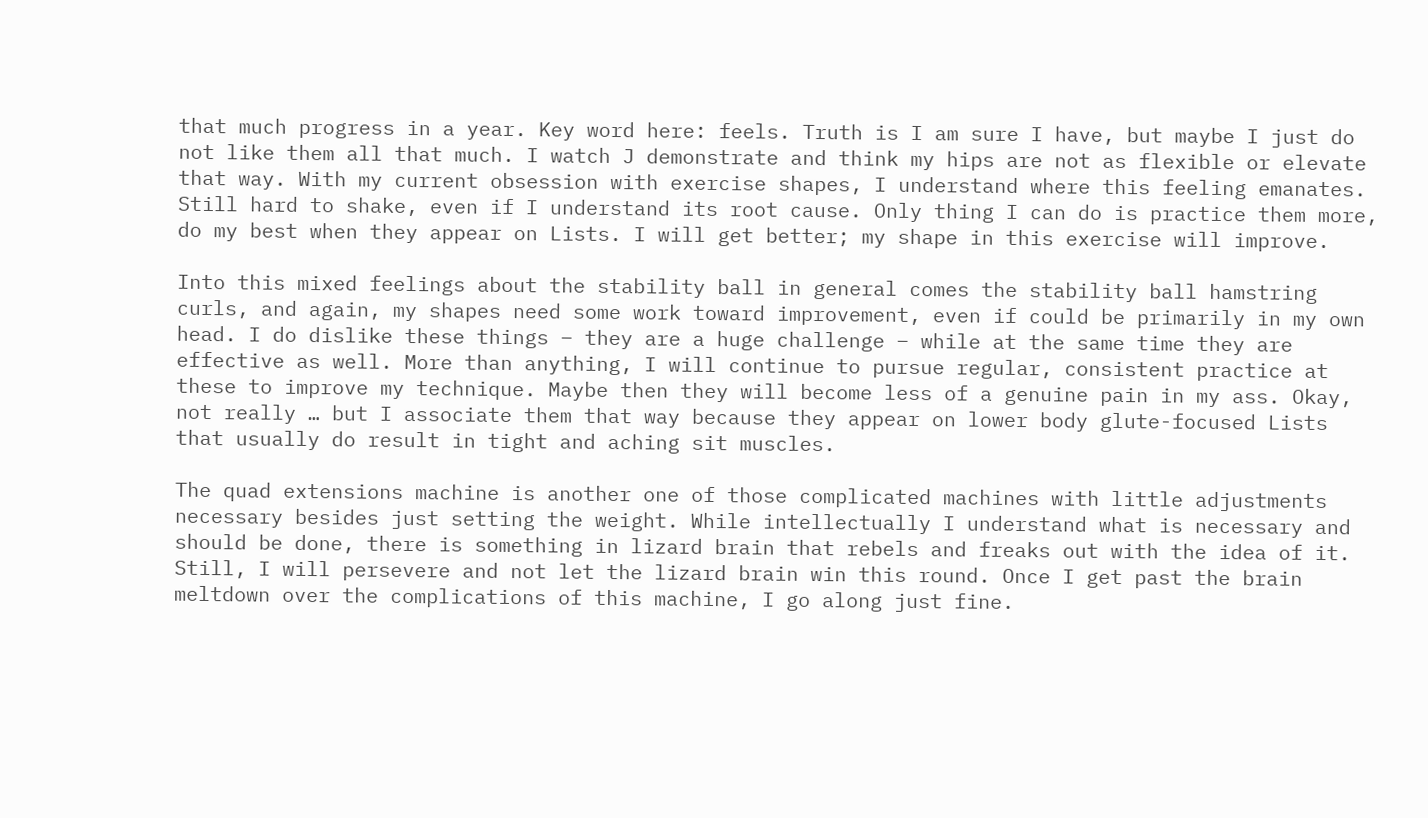that much progress in a year. Key word here: feels. Truth is I am sure I have, but maybe I just do not like them all that much. I watch J demonstrate and think my hips are not as flexible or elevate that way. With my current obsession with exercise shapes, I understand where this feeling emanates. Still hard to shake, even if I understand its root cause. Only thing I can do is practice them more, do my best when they appear on Lists. I will get better; my shape in this exercise will improve.

Into this mixed feelings about the stability ball in general comes the stability ball hamstring curls, and again, my shapes need some work toward improvement, even if could be primarily in my own head. I do dislike these things – they are a huge challenge – while at the same time they are effective as well. More than anything, I will continue to pursue regular, consistent practice at these to improve my technique. Maybe then they will become less of a genuine pain in my ass. Okay, not really … but I associate them that way because they appear on lower body glute-focused Lists that usually do result in tight and aching sit muscles.

The quad extensions machine is another one of those complicated machines with little adjustments necessary besides just setting the weight. While intellectually I understand what is necessary and should be done, there is something in lizard brain that rebels and freaks out with the idea of it. Still, I will persevere and not let the lizard brain win this round. Once I get past the brain meltdown over the complications of this machine, I go along just fine.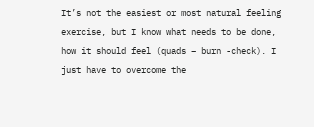It’s not the easiest or most natural feeling exercise, but I know what needs to be done, how it should feel (quads – burn -check). I just have to overcome the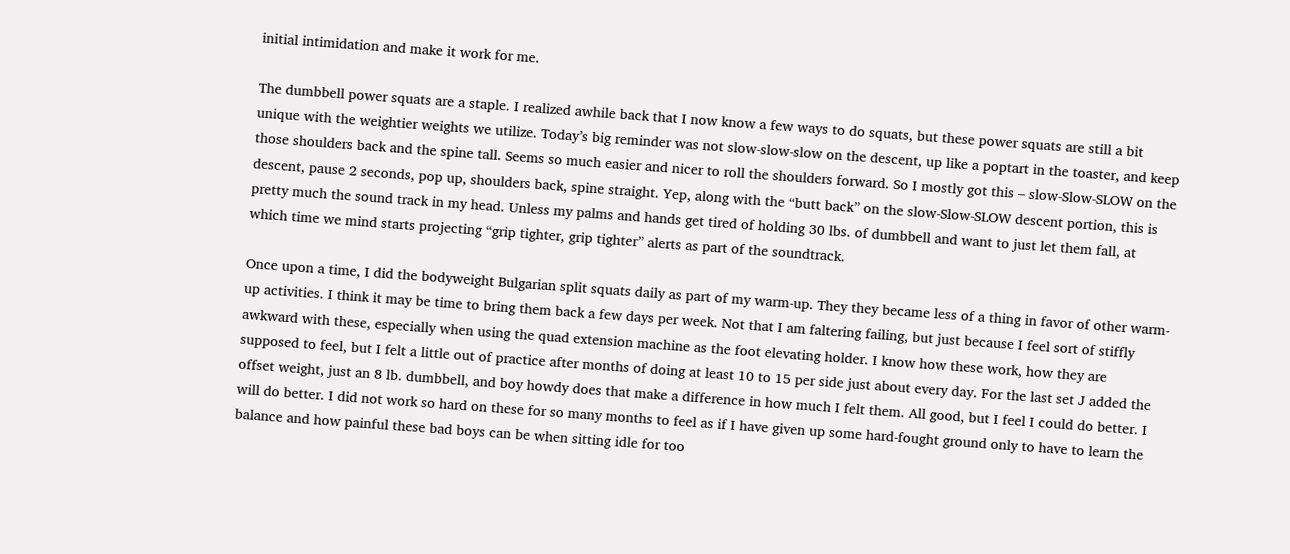initial intimidation and make it work for me.

The dumbbell power squats are a staple. I realized awhile back that I now know a few ways to do squats, but these power squats are still a bit unique with the weightier weights we utilize. Today’s big reminder was not slow-slow-slow on the descent, up like a poptart in the toaster, and keep those shoulders back and the spine tall. Seems so much easier and nicer to roll the shoulders forward. So I mostly got this – slow-Slow-SLOW on the descent, pause 2 seconds, pop up, shoulders back, spine straight. Yep, along with the “butt back” on the slow-Slow-SLOW descent portion, this is pretty much the sound track in my head. Unless my palms and hands get tired of holding 30 lbs. of dumbbell and want to just let them fall, at which time we mind starts projecting “grip tighter, grip tighter” alerts as part of the soundtrack.

Once upon a time, I did the bodyweight Bulgarian split squats daily as part of my warm-up. They they became less of a thing in favor of other warm-up activities. I think it may be time to bring them back a few days per week. Not that I am faltering failing, but just because I feel sort of stiffly awkward with these, especially when using the quad extension machine as the foot elevating holder. I know how these work, how they are supposed to feel, but I felt a little out of practice after months of doing at least 10 to 15 per side just about every day. For the last set J added the offset weight, just an 8 lb. dumbbell, and boy howdy does that make a difference in how much I felt them. All good, but I feel I could do better. I will do better. I did not work so hard on these for so many months to feel as if I have given up some hard-fought ground only to have to learn the balance and how painful these bad boys can be when sitting idle for too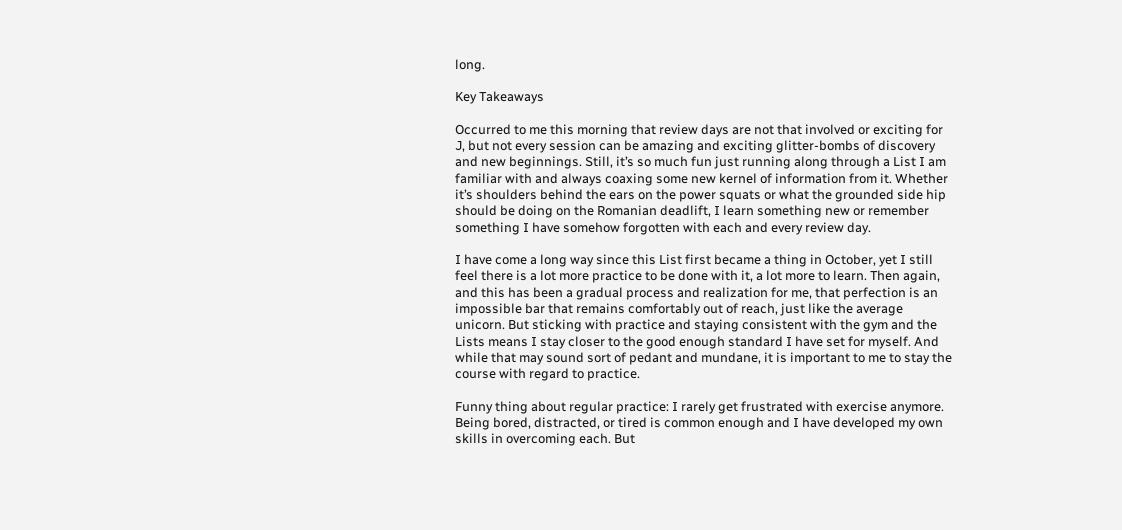long.

Key Takeaways

Occurred to me this morning that review days are not that involved or exciting for J, but not every session can be amazing and exciting glitter-bombs of discovery and new beginnings. Still, it’s so much fun just running along through a List I am familiar with and always coaxing some new kernel of information from it. Whether it’s shoulders behind the ears on the power squats or what the grounded side hip should be doing on the Romanian deadlift, I learn something new or remember something I have somehow forgotten with each and every review day.

I have come a long way since this List first became a thing in October, yet I still feel there is a lot more practice to be done with it, a lot more to learn. Then again, and this has been a gradual process and realization for me, that perfection is an impossible bar that remains comfortably out of reach, just like the average unicorn. But sticking with practice and staying consistent with the gym and the Lists means I stay closer to the good enough standard I have set for myself. And while that may sound sort of pedant and mundane, it is important to me to stay the course with regard to practice.

Funny thing about regular practice: I rarely get frustrated with exercise anymore. Being bored, distracted, or tired is common enough and I have developed my own skills in overcoming each. But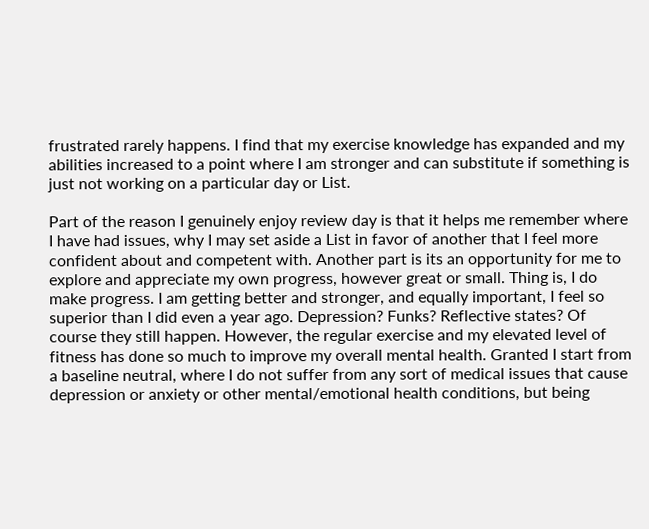frustrated rarely happens. I find that my exercise knowledge has expanded and my abilities increased to a point where I am stronger and can substitute if something is just not working on a particular day or List.

Part of the reason I genuinely enjoy review day is that it helps me remember where I have had issues, why I may set aside a List in favor of another that I feel more confident about and competent with. Another part is its an opportunity for me to explore and appreciate my own progress, however great or small. Thing is, I do make progress. I am getting better and stronger, and equally important, I feel so superior than I did even a year ago. Depression? Funks? Reflective states? Of course they still happen. However, the regular exercise and my elevated level of fitness has done so much to improve my overall mental health. Granted I start from a baseline neutral, where I do not suffer from any sort of medical issues that cause depression or anxiety or other mental/emotional health conditions, but being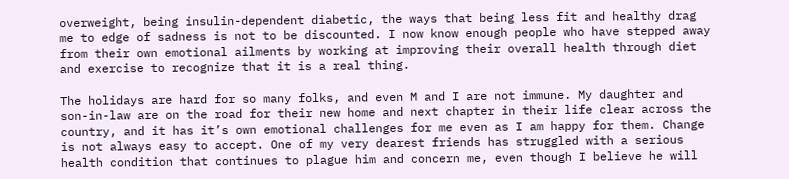overweight, being insulin-dependent diabetic, the ways that being less fit and healthy drag me to edge of sadness is not to be discounted. I now know enough people who have stepped away from their own emotional ailments by working at improving their overall health through diet and exercise to recognize that it is a real thing.

The holidays are hard for so many folks, and even M and I are not immune. My daughter and son-in-law are on the road for their new home and next chapter in their life clear across the country, and it has it’s own emotional challenges for me even as I am happy for them. Change is not always easy to accept. One of my very dearest friends has struggled with a serious health condition that continues to plague him and concern me, even though I believe he will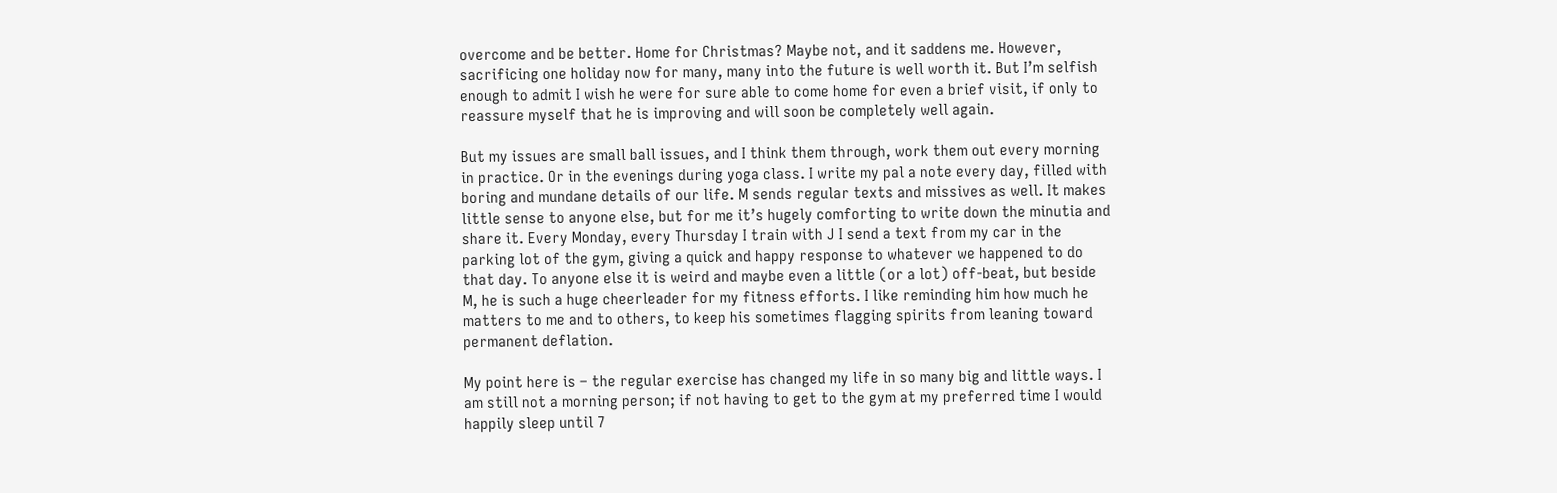overcome and be better. Home for Christmas? Maybe not, and it saddens me. However, sacrificing one holiday now for many, many into the future is well worth it. But I’m selfish enough to admit I wish he were for sure able to come home for even a brief visit, if only to reassure myself that he is improving and will soon be completely well again.

But my issues are small ball issues, and I think them through, work them out every morning in practice. Or in the evenings during yoga class. I write my pal a note every day, filled with boring and mundane details of our life. M sends regular texts and missives as well. It makes little sense to anyone else, but for me it’s hugely comforting to write down the minutia and share it. Every Monday, every Thursday I train with J I send a text from my car in the parking lot of the gym, giving a quick and happy response to whatever we happened to do that day. To anyone else it is weird and maybe even a little (or a lot) off-beat, but beside M, he is such a huge cheerleader for my fitness efforts. I like reminding him how much he matters to me and to others, to keep his sometimes flagging spirits from leaning toward permanent deflation.

My point here is – the regular exercise has changed my life in so many big and little ways. I am still not a morning person; if not having to get to the gym at my preferred time I would happily sleep until 7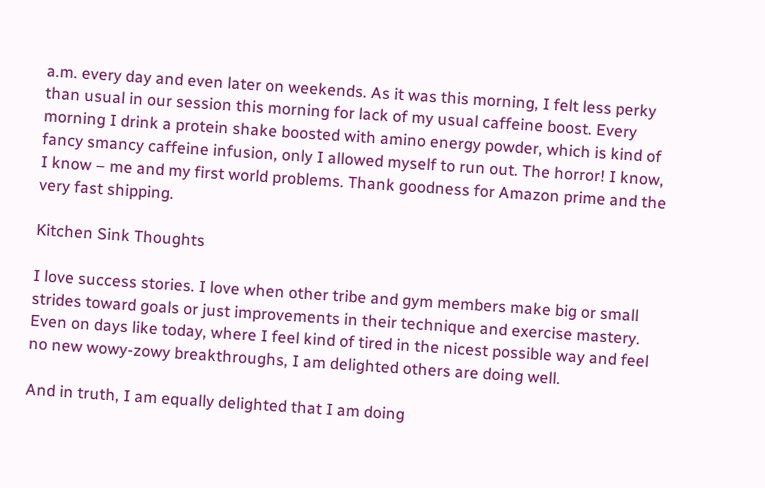a.m. every day and even later on weekends. As it was this morning, I felt less perky than usual in our session this morning for lack of my usual caffeine boost. Every morning I drink a protein shake boosted with amino energy powder, which is kind of fancy smancy caffeine infusion, only I allowed myself to run out. The horror! I know, I know – me and my first world problems. Thank goodness for Amazon prime and the very fast shipping.

Kitchen Sink Thoughts

I love success stories. I love when other tribe and gym members make big or small strides toward goals or just improvements in their technique and exercise mastery. Even on days like today, where I feel kind of tired in the nicest possible way and feel no new wowy-zowy breakthroughs, I am delighted others are doing well.

And in truth, I am equally delighted that I am doing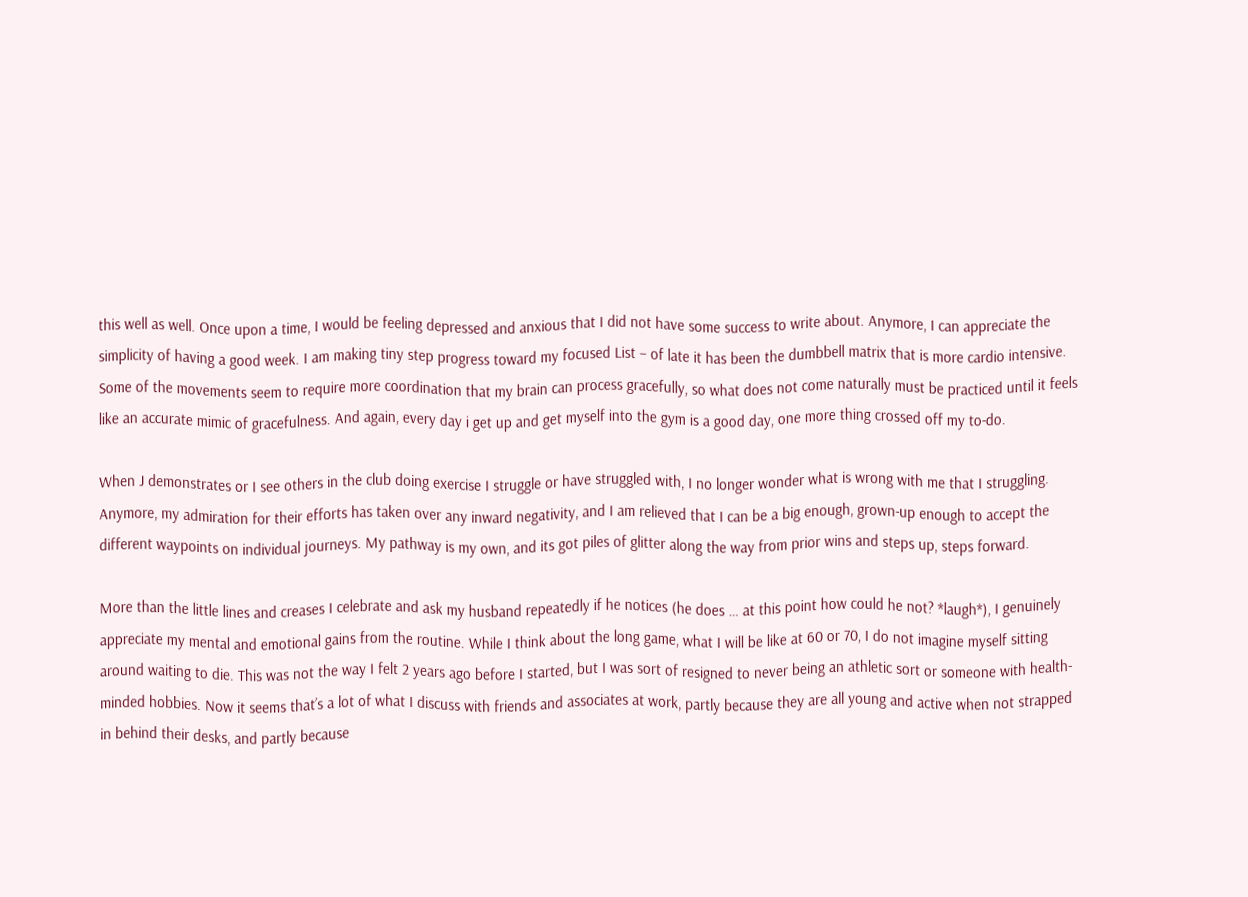this well as well. Once upon a time, I would be feeling depressed and anxious that I did not have some success to write about. Anymore, I can appreciate the simplicity of having a good week. I am making tiny step progress toward my focused List – of late it has been the dumbbell matrix that is more cardio intensive. Some of the movements seem to require more coordination that my brain can process gracefully, so what does not come naturally must be practiced until it feels like an accurate mimic of gracefulness. And again, every day i get up and get myself into the gym is a good day, one more thing crossed off my to-do.

When J demonstrates or I see others in the club doing exercise I struggle or have struggled with, I no longer wonder what is wrong with me that I struggling. Anymore, my admiration for their efforts has taken over any inward negativity, and I am relieved that I can be a big enough, grown-up enough to accept the different waypoints on individual journeys. My pathway is my own, and its got piles of glitter along the way from prior wins and steps up, steps forward.

More than the little lines and creases I celebrate and ask my husband repeatedly if he notices (he does … at this point how could he not? *laugh*), I genuinely appreciate my mental and emotional gains from the routine. While I think about the long game, what I will be like at 60 or 70, I do not imagine myself sitting around waiting to die. This was not the way I felt 2 years ago before I started, but I was sort of resigned to never being an athletic sort or someone with health-minded hobbies. Now it seems that’s a lot of what I discuss with friends and associates at work, partly because they are all young and active when not strapped in behind their desks, and partly because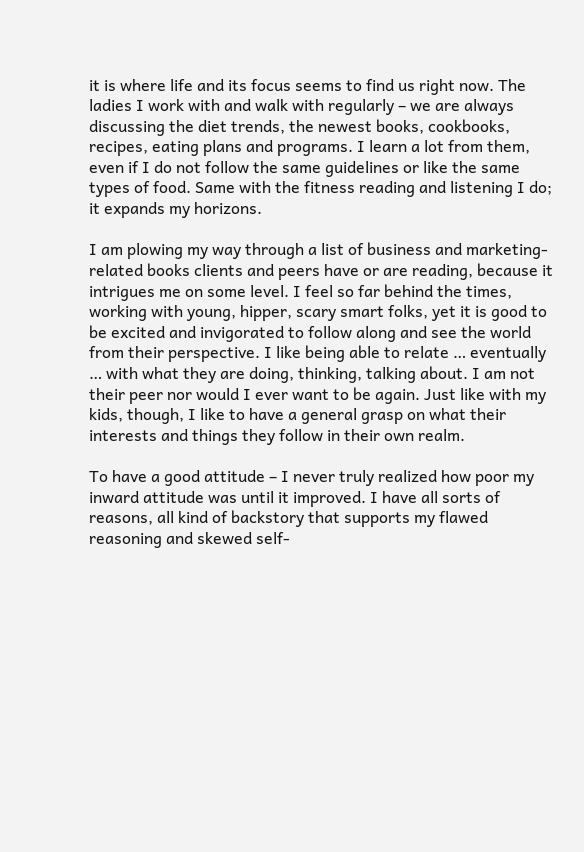it is where life and its focus seems to find us right now. The ladies I work with and walk with regularly – we are always discussing the diet trends, the newest books, cookbooks, recipes, eating plans and programs. I learn a lot from them, even if I do not follow the same guidelines or like the same types of food. Same with the fitness reading and listening I do; it expands my horizons.

I am plowing my way through a list of business and marketing-related books clients and peers have or are reading, because it intrigues me on some level. I feel so far behind the times, working with young, hipper, scary smart folks, yet it is good to be excited and invigorated to follow along and see the world from their perspective. I like being able to relate … eventually … with what they are doing, thinking, talking about. I am not their peer nor would I ever want to be again. Just like with my kids, though, I like to have a general grasp on what their interests and things they follow in their own realm.

To have a good attitude – I never truly realized how poor my inward attitude was until it improved. I have all sorts of reasons, all kind of backstory that supports my flawed reasoning and skewed self-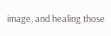image, and healing those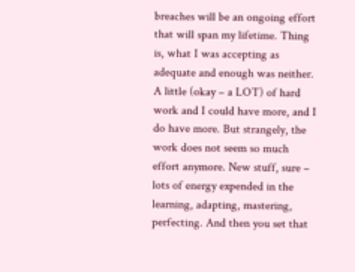breaches will be an ongoing effort that will span my lifetime. Thing is, what I was accepting as adequate and enough was neither. A little (okay – a LOT) of hard work and I could have more, and I do have more. But strangely, the work does not seem so much effort anymore. New stuff, sure – lots of energy expended in the learning, adapting, mastering, perfecting. And then you set that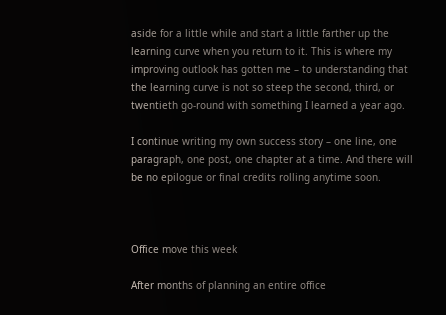aside for a little while and start a little farther up the learning curve when you return to it. This is where my improving outlook has gotten me – to understanding that the learning curve is not so steep the second, third, or twentieth go-round with something I learned a year ago.

I continue writing my own success story – one line, one paragraph, one post, one chapter at a time. And there will be no epilogue or final credits rolling anytime soon.



Office move this week

After months of planning an entire office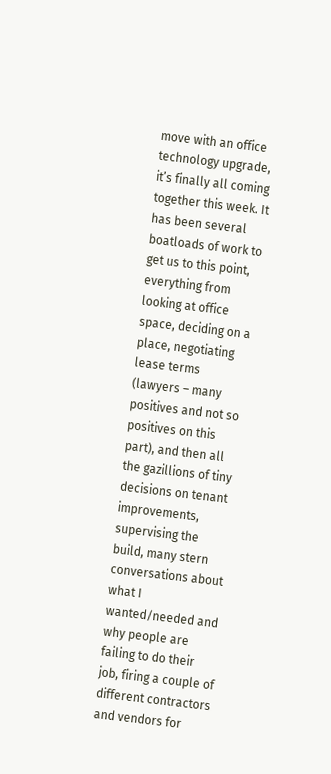move with an office technology upgrade, it’s finally all coming together this week. It has been several boatloads of work to get us to this point, everything from looking at office space, deciding on a place, negotiating lease terms (lawyers – many positives and not so positives on this part), and then all the gazillions of tiny decisions on tenant improvements, supervising the build, many stern conversations about what I wanted/needed and why people are failing to do their job, firing a couple of different contractors and vendors for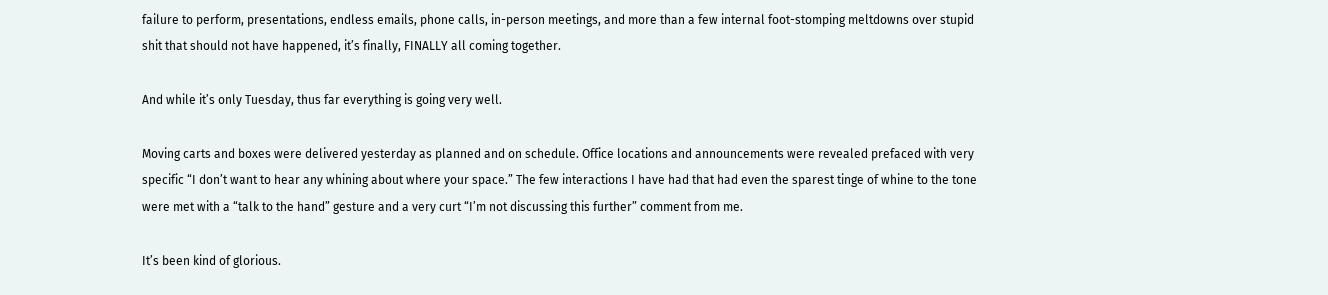failure to perform, presentations, endless emails, phone calls, in-person meetings, and more than a few internal foot-stomping meltdowns over stupid shit that should not have happened, it’s finally, FINALLY all coming together.

And while it’s only Tuesday, thus far everything is going very well.

Moving carts and boxes were delivered yesterday as planned and on schedule. Office locations and announcements were revealed prefaced with very specific “I don’t want to hear any whining about where your space.” The few interactions I have had that had even the sparest tinge of whine to the tone were met with a “talk to the hand” gesture and a very curt “I’m not discussing this further” comment from me.

It’s been kind of glorious.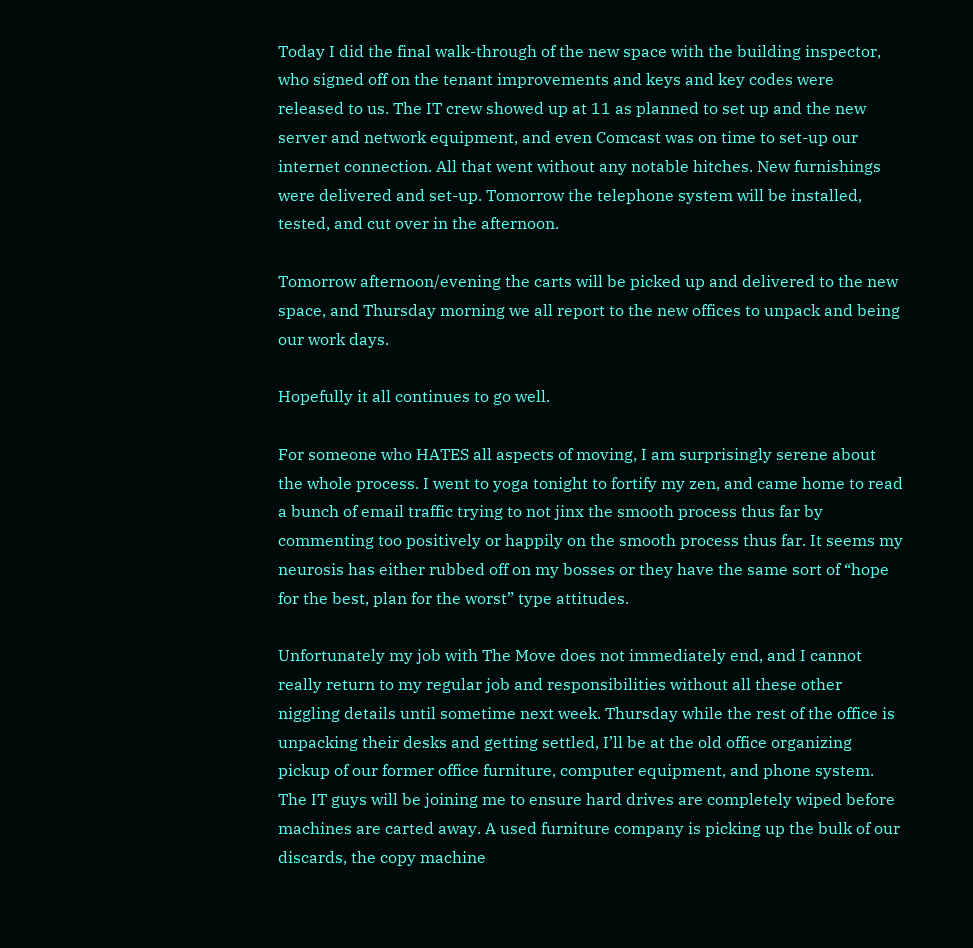Today I did the final walk-through of the new space with the building inspector, who signed off on the tenant improvements and keys and key codes were released to us. The IT crew showed up at 11 as planned to set up and the new server and network equipment, and even Comcast was on time to set-up our internet connection. All that went without any notable hitches. New furnishings were delivered and set-up. Tomorrow the telephone system will be installed, tested, and cut over in the afternoon.

Tomorrow afternoon/evening the carts will be picked up and delivered to the new space, and Thursday morning we all report to the new offices to unpack and being our work days.

Hopefully it all continues to go well.

For someone who HATES all aspects of moving, I am surprisingly serene about the whole process. I went to yoga tonight to fortify my zen, and came home to read a bunch of email traffic trying to not jinx the smooth process thus far by commenting too positively or happily on the smooth process thus far. It seems my neurosis has either rubbed off on my bosses or they have the same sort of “hope for the best, plan for the worst” type attitudes.

Unfortunately my job with The Move does not immediately end, and I cannot really return to my regular job and responsibilities without all these other niggling details until sometime next week. Thursday while the rest of the office is unpacking their desks and getting settled, I’ll be at the old office organizing pickup of our former office furniture, computer equipment, and phone system. The IT guys will be joining me to ensure hard drives are completely wiped before machines are carted away. A used furniture company is picking up the bulk of our discards, the copy machine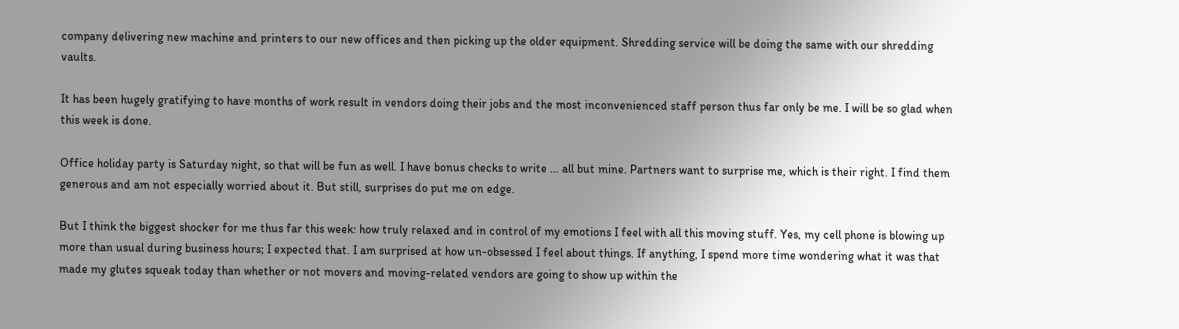company delivering new machine and printers to our new offices and then picking up the older equipment. Shredding service will be doing the same with our shredding vaults.

It has been hugely gratifying to have months of work result in vendors doing their jobs and the most inconvenienced staff person thus far only be me. I will be so glad when this week is done.

Office holiday party is Saturday night, so that will be fun as well. I have bonus checks to write … all but mine. Partners want to surprise me, which is their right. I find them generous and am not especially worried about it. But still, surprises do put me on edge.

But I think the biggest shocker for me thus far this week: how truly relaxed and in control of my emotions I feel with all this moving stuff. Yes, my cell phone is blowing up more than usual during business hours; I expected that. I am surprised at how un-obsessed I feel about things. If anything, I spend more time wondering what it was that made my glutes squeak today than whether or not movers and moving-related vendors are going to show up within the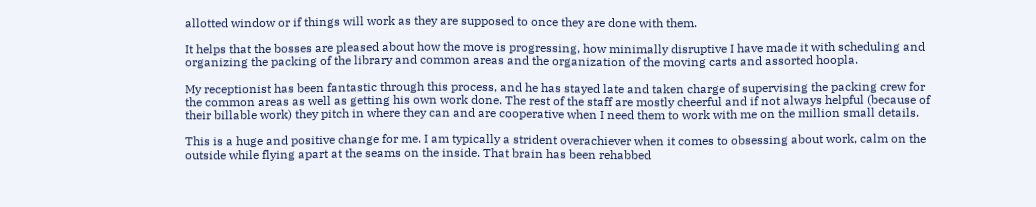allotted window or if things will work as they are supposed to once they are done with them.

It helps that the bosses are pleased about how the move is progressing, how minimally disruptive I have made it with scheduling and organizing the packing of the library and common areas and the organization of the moving carts and assorted hoopla.

My receptionist has been fantastic through this process, and he has stayed late and taken charge of supervising the packing crew for the common areas as well as getting his own work done. The rest of the staff are mostly cheerful and if not always helpful (because of their billable work) they pitch in where they can and are cooperative when I need them to work with me on the million small details.

This is a huge and positive change for me. I am typically a strident overachiever when it comes to obsessing about work, calm on the outside while flying apart at the seams on the inside. That brain has been rehabbed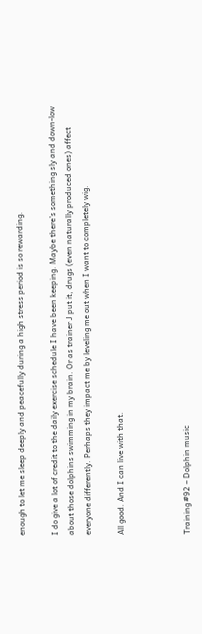enough to let me sleep deeply and peacefully during a high stress period is so rewarding.

I do give a lot of credit to the daily exercise schedule I have been keeping. Maybe there’s something sly and down-low about those dolphins swimming in my brain. Or as trainer J put it, drugs (even naturally produced ones) affect everyone differently. Perhaps they impact me by leveling me out when I want to completely wig.

All good. And I can live with that.



Training #92 – Dolphin music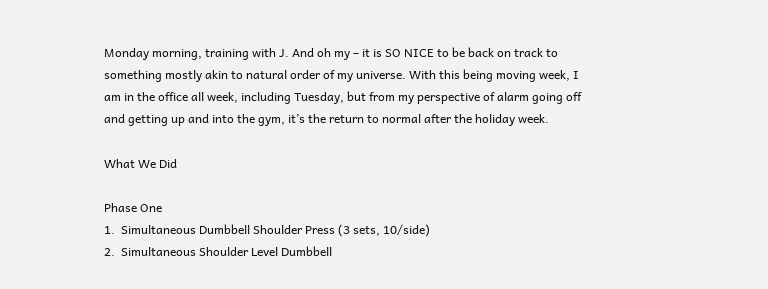Monday morning, training with J. And oh my – it is SO NICE to be back on track to something mostly akin to natural order of my universe. With this being moving week, I am in the office all week, including Tuesday, but from my perspective of alarm going off and getting up and into the gym, it’s the return to normal after the holiday week.

What We Did

Phase One
1.  Simultaneous Dumbbell Shoulder Press (3 sets, 10/side)
2.  Simultaneous Shoulder Level Dumbbell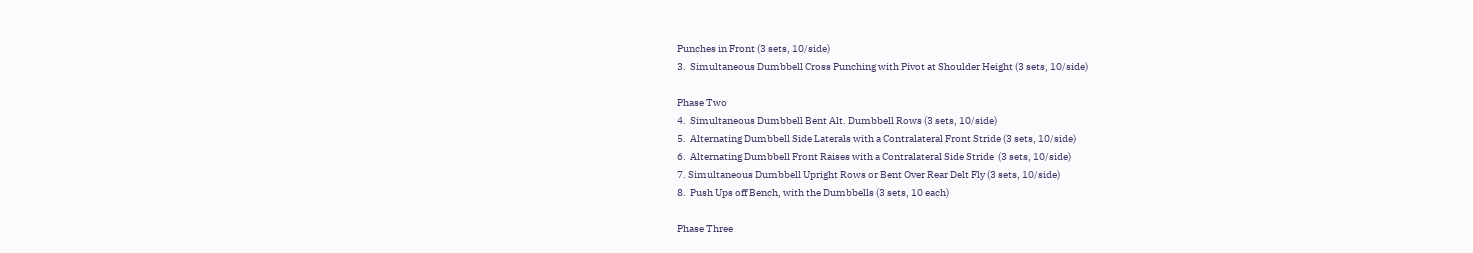Punches in Front (3 sets, 10/side)
3.  Simultaneous Dumbbell Cross Punching with Pivot at Shoulder Height (3 sets, 10/side)

Phase Two
4.  Simultaneous Dumbbell Bent Alt. Dumbbell Rows (3 sets, 10/side)
5.  Alternating Dumbbell Side Laterals with a Contralateral Front Stride (3 sets, 10/side)
6.  Alternating Dumbbell Front Raises with a Contralateral Side Stride  (3 sets, 10/side)
7. Simultaneous Dumbbell Upright Rows or Bent Over Rear Delt Fly (3 sets, 10/side)
8.  Push Ups off Bench, with the Dumbbells (3 sets, 10 each)

Phase Three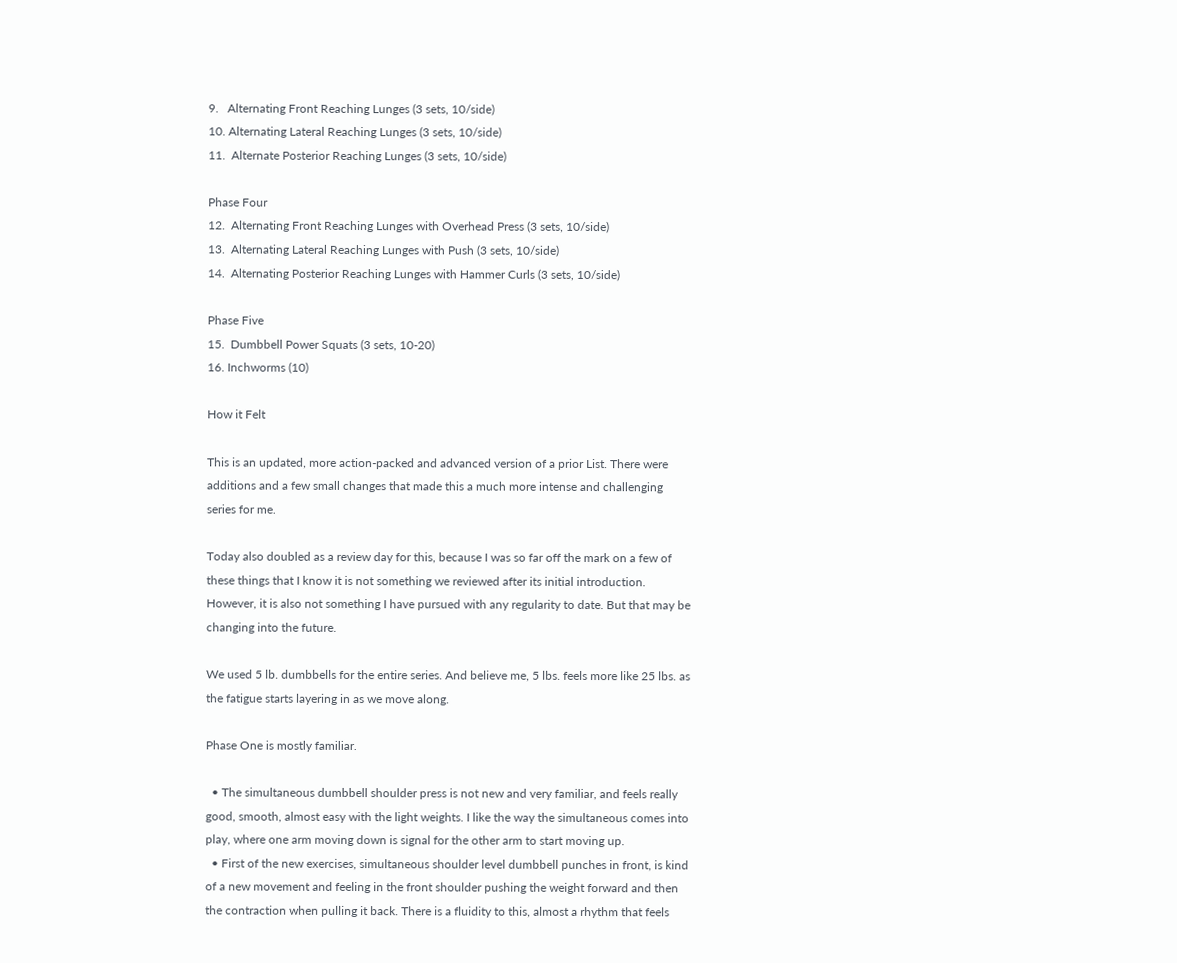9.   Alternating Front Reaching Lunges (3 sets, 10/side)
10. Alternating Lateral Reaching Lunges (3 sets, 10/side)
11.  Alternate Posterior Reaching Lunges (3 sets, 10/side)

Phase Four
12.  Alternating Front Reaching Lunges with Overhead Press (3 sets, 10/side)
13.  Alternating Lateral Reaching Lunges with Push (3 sets, 10/side)
14.  Alternating Posterior Reaching Lunges with Hammer Curls (3 sets, 10/side)

Phase Five
15.  Dumbbell Power Squats (3 sets, 10-20)
16. Inchworms (10)

How it Felt

This is an updated, more action-packed and advanced version of a prior List. There were additions and a few small changes that made this a much more intense and challenging series for me.

Today also doubled as a review day for this, because I was so far off the mark on a few of these things that I know it is not something we reviewed after its initial introduction. However, it is also not something I have pursued with any regularity to date. But that may be changing into the future.

We used 5 lb. dumbbells for the entire series. And believe me, 5 lbs. feels more like 25 lbs. as the fatigue starts layering in as we move along.

Phase One is mostly familiar.

  • The simultaneous dumbbell shoulder press is not new and very familiar, and feels really good, smooth, almost easy with the light weights. I like the way the simultaneous comes into play, where one arm moving down is signal for the other arm to start moving up.
  • First of the new exercises, simultaneous shoulder level dumbbell punches in front, is kind of a new movement and feeling in the front shoulder pushing the weight forward and then the contraction when pulling it back. There is a fluidity to this, almost a rhythm that feels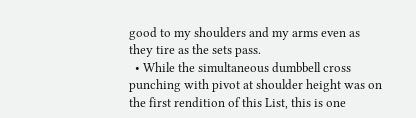good to my shoulders and my arms even as they tire as the sets pass.
  • While the simultaneous dumbbell cross punching with pivot at shoulder height was on the first rendition of this List, this is one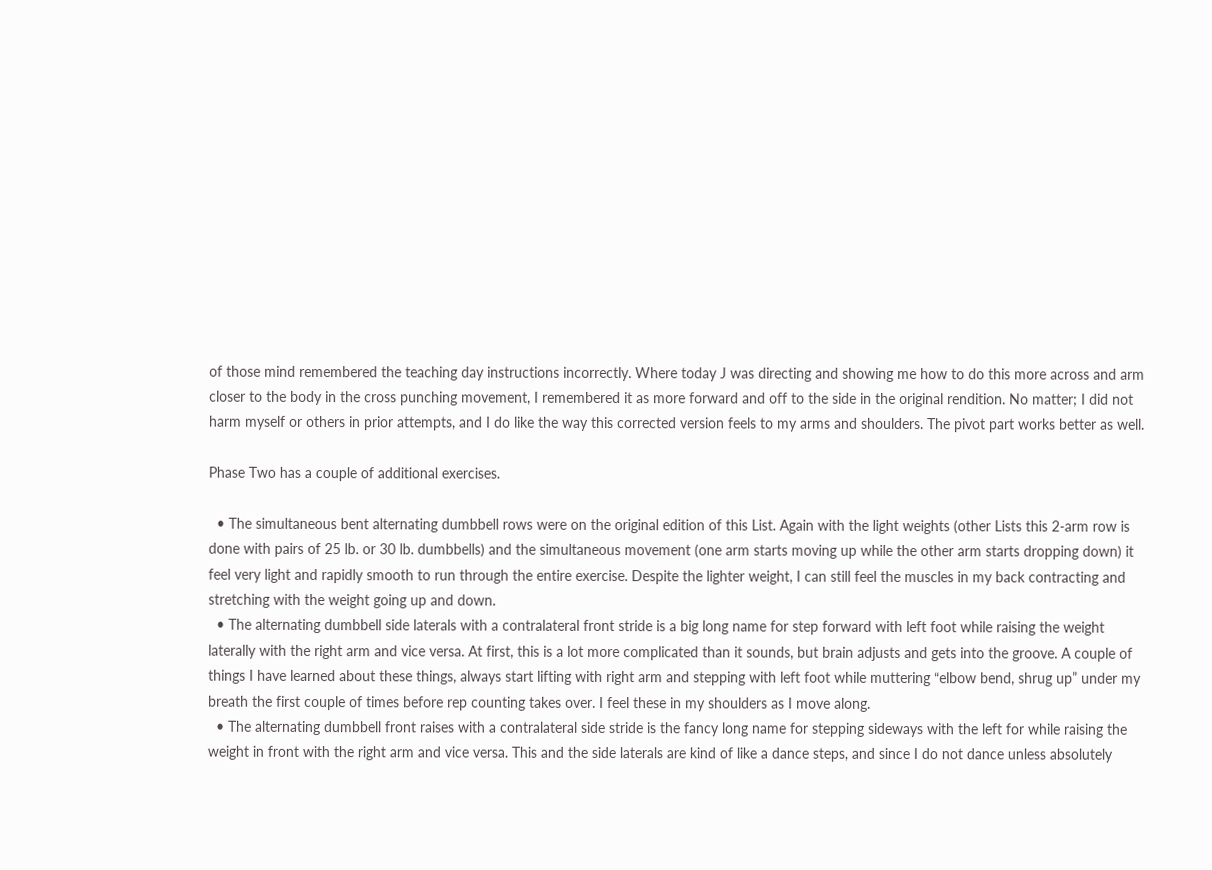of those mind remembered the teaching day instructions incorrectly. Where today J was directing and showing me how to do this more across and arm closer to the body in the cross punching movement, I remembered it as more forward and off to the side in the original rendition. No matter; I did not harm myself or others in prior attempts, and I do like the way this corrected version feels to my arms and shoulders. The pivot part works better as well.

Phase Two has a couple of additional exercises.

  • The simultaneous bent alternating dumbbell rows were on the original edition of this List. Again with the light weights (other Lists this 2-arm row is done with pairs of 25 lb. or 30 lb. dumbbells) and the simultaneous movement (one arm starts moving up while the other arm starts dropping down) it feel very light and rapidly smooth to run through the entire exercise. Despite the lighter weight, I can still feel the muscles in my back contracting and stretching with the weight going up and down.
  • The alternating dumbbell side laterals with a contralateral front stride is a big long name for step forward with left foot while raising the weight laterally with the right arm and vice versa. At first, this is a lot more complicated than it sounds, but brain adjusts and gets into the groove. A couple of things I have learned about these things, always start lifting with right arm and stepping with left foot while muttering “elbow bend, shrug up” under my breath the first couple of times before rep counting takes over. I feel these in my shoulders as I move along.
  • The alternating dumbbell front raises with a contralateral side stride is the fancy long name for stepping sideways with the left for while raising the weight in front with the right arm and vice versa. This and the side laterals are kind of like a dance steps, and since I do not dance unless absolutely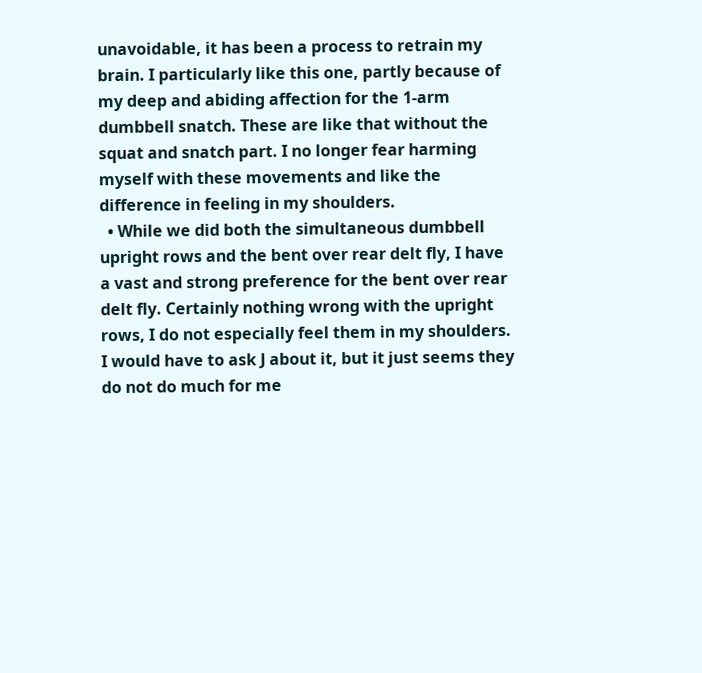unavoidable, it has been a process to retrain my brain. I particularly like this one, partly because of my deep and abiding affection for the 1-arm dumbbell snatch. These are like that without the squat and snatch part. I no longer fear harming myself with these movements and like the difference in feeling in my shoulders.
  • While we did both the simultaneous dumbbell upright rows and the bent over rear delt fly, I have a vast and strong preference for the bent over rear delt fly. Certainly nothing wrong with the upright rows, I do not especially feel them in my shoulders. I would have to ask J about it, but it just seems they do not do much for me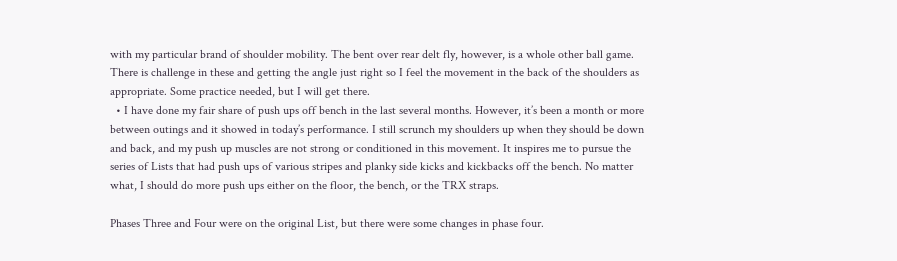with my particular brand of shoulder mobility. The bent over rear delt fly, however, is a whole other ball game. There is challenge in these and getting the angle just right so I feel the movement in the back of the shoulders as appropriate. Some practice needed, but I will get there.
  • I have done my fair share of push ups off bench in the last several months. However, it’s been a month or more between outings and it showed in today’s performance. I still scrunch my shoulders up when they should be down and back, and my push up muscles are not strong or conditioned in this movement. It inspires me to pursue the series of Lists that had push ups of various stripes and planky side kicks and kickbacks off the bench. No matter what, I should do more push ups either on the floor, the bench, or the TRX straps.

Phases Three and Four were on the original List, but there were some changes in phase four.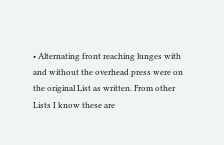• Alternating front reaching lunges with and without the overhead press were on the original List as written. From other Lists I know these are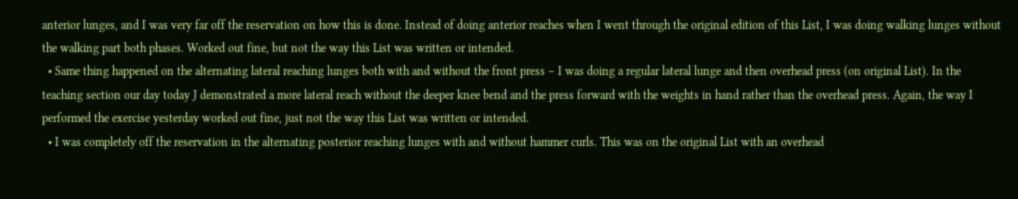anterior lunges, and I was very far off the reservation on how this is done. Instead of doing anterior reaches when I went through the original edition of this List, I was doing walking lunges without the walking part both phases. Worked out fine, but not the way this List was written or intended.
  • Same thing happened on the alternating lateral reaching lunges both with and without the front press – I was doing a regular lateral lunge and then overhead press (on original List). In the teaching section our day today J demonstrated a more lateral reach without the deeper knee bend and the press forward with the weights in hand rather than the overhead press. Again, the way I performed the exercise yesterday worked out fine, just not the way this List was written or intended.
  • I was completely off the reservation in the alternating posterior reaching lunges with and without hammer curls. This was on the original List with an overhead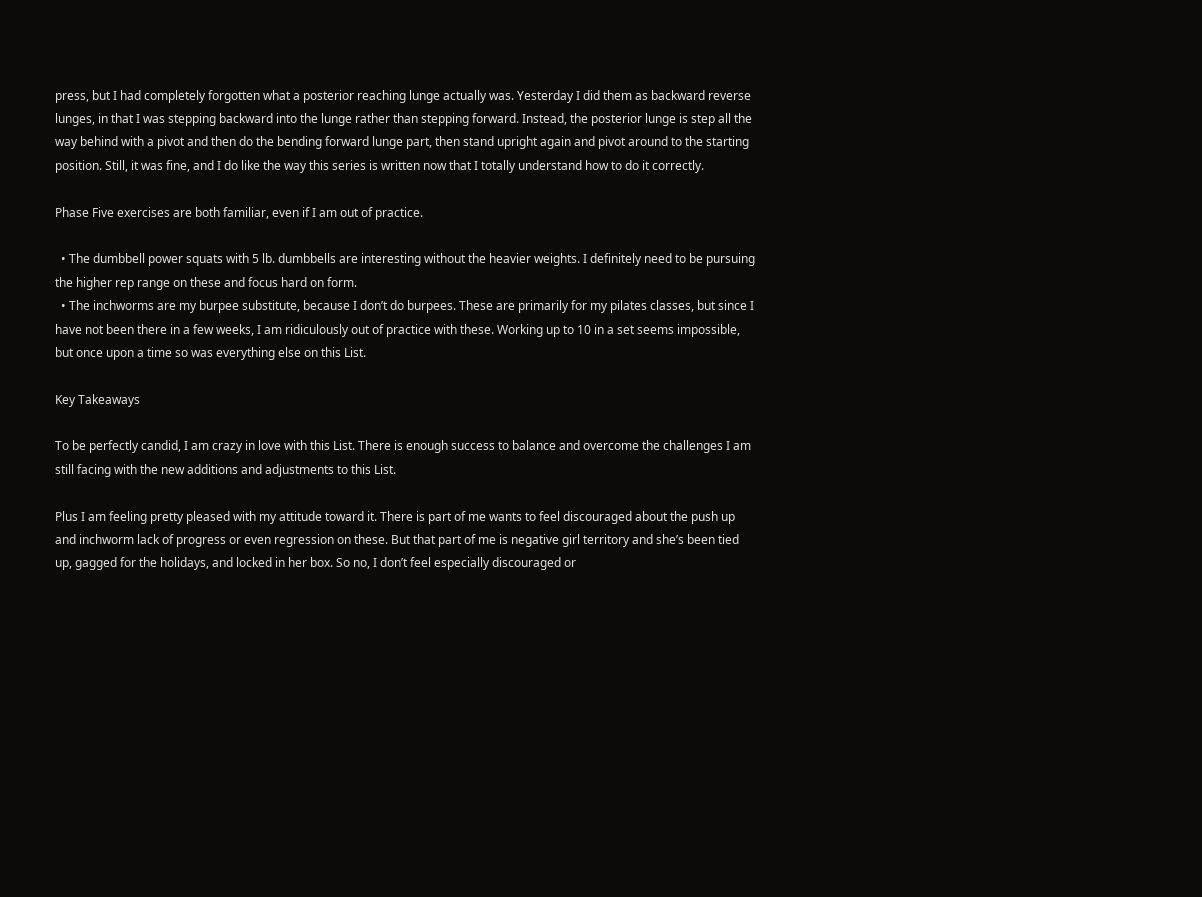press, but I had completely forgotten what a posterior reaching lunge actually was. Yesterday I did them as backward reverse lunges, in that I was stepping backward into the lunge rather than stepping forward. Instead, the posterior lunge is step all the way behind with a pivot and then do the bending forward lunge part, then stand upright again and pivot around to the starting position. Still, it was fine, and I do like the way this series is written now that I totally understand how to do it correctly.

Phase Five exercises are both familiar, even if I am out of practice.

  • The dumbbell power squats with 5 lb. dumbbells are interesting without the heavier weights. I definitely need to be pursuing the higher rep range on these and focus hard on form.
  • The inchworms are my burpee substitute, because I don’t do burpees. These are primarily for my pilates classes, but since I have not been there in a few weeks, I am ridiculously out of practice with these. Working up to 10 in a set seems impossible, but once upon a time so was everything else on this List.

Key Takeaways

To be perfectly candid, I am crazy in love with this List. There is enough success to balance and overcome the challenges I am still facing with the new additions and adjustments to this List.

Plus I am feeling pretty pleased with my attitude toward it. There is part of me wants to feel discouraged about the push up and inchworm lack of progress or even regression on these. But that part of me is negative girl territory and she’s been tied up, gagged for the holidays, and locked in her box. So no, I don’t feel especially discouraged or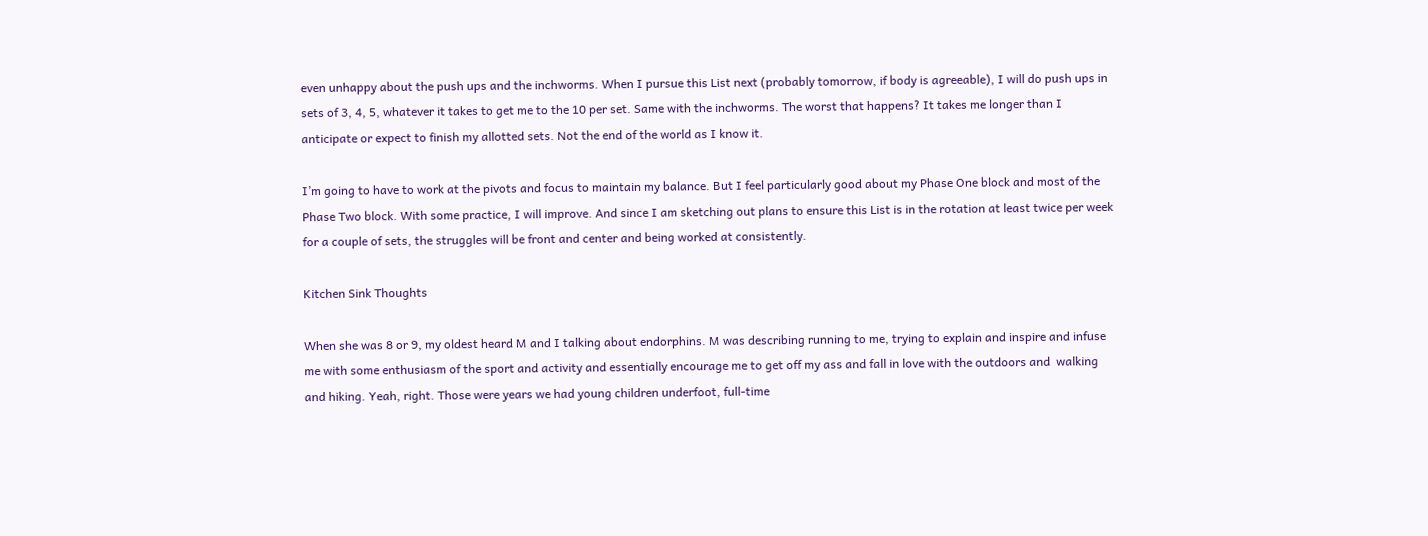even unhappy about the push ups and the inchworms. When I pursue this List next (probably tomorrow, if body is agreeable), I will do push ups in sets of 3, 4, 5, whatever it takes to get me to the 10 per set. Same with the inchworms. The worst that happens? It takes me longer than I anticipate or expect to finish my allotted sets. Not the end of the world as I know it.

I’m going to have to work at the pivots and focus to maintain my balance. But I feel particularly good about my Phase One block and most of the Phase Two block. With some practice, I will improve. And since I am sketching out plans to ensure this List is in the rotation at least twice per week for a couple of sets, the struggles will be front and center and being worked at consistently.

Kitchen Sink Thoughts

When she was 8 or 9, my oldest heard M and I talking about endorphins. M was describing running to me, trying to explain and inspire and infuse me with some enthusiasm of the sport and activity and essentially encourage me to get off my ass and fall in love with the outdoors and  walking and hiking. Yeah, right. Those were years we had young children underfoot, full-time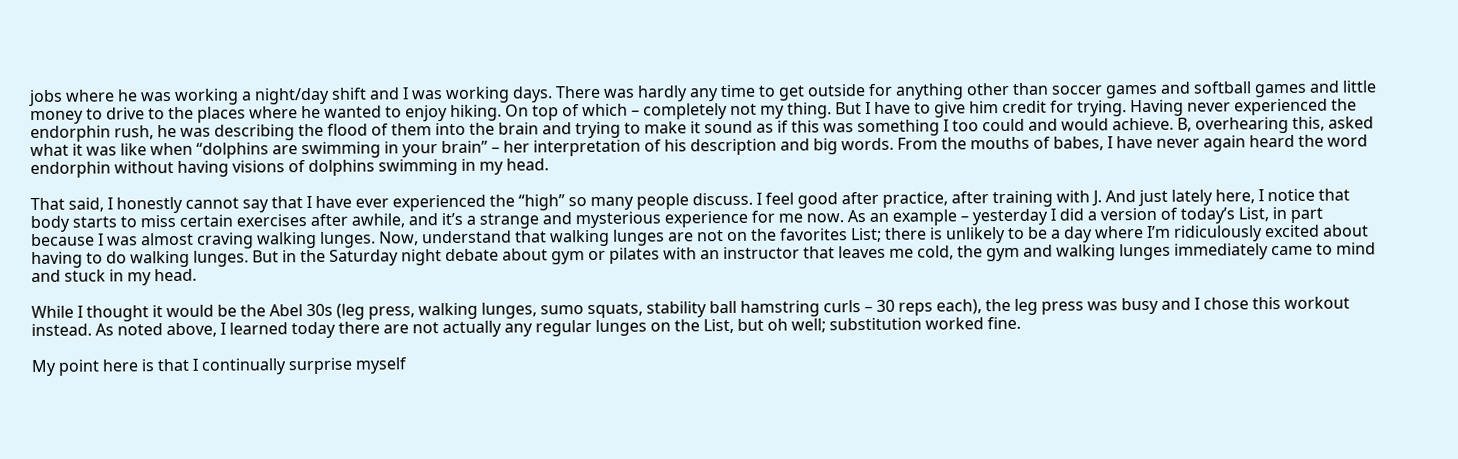jobs where he was working a night/day shift and I was working days. There was hardly any time to get outside for anything other than soccer games and softball games and little money to drive to the places where he wanted to enjoy hiking. On top of which – completely not my thing. But I have to give him credit for trying. Having never experienced the endorphin rush, he was describing the flood of them into the brain and trying to make it sound as if this was something I too could and would achieve. B, overhearing this, asked what it was like when “dolphins are swimming in your brain” – her interpretation of his description and big words. From the mouths of babes, I have never again heard the word endorphin without having visions of dolphins swimming in my head.

That said, I honestly cannot say that I have ever experienced the “high” so many people discuss. I feel good after practice, after training with J. And just lately here, I notice that body starts to miss certain exercises after awhile, and it’s a strange and mysterious experience for me now. As an example – yesterday I did a version of today’s List, in part because I was almost craving walking lunges. Now, understand that walking lunges are not on the favorites List; there is unlikely to be a day where I’m ridiculously excited about having to do walking lunges. But in the Saturday night debate about gym or pilates with an instructor that leaves me cold, the gym and walking lunges immediately came to mind and stuck in my head.

While I thought it would be the Abel 30s (leg press, walking lunges, sumo squats, stability ball hamstring curls – 30 reps each), the leg press was busy and I chose this workout instead. As noted above, I learned today there are not actually any regular lunges on the List, but oh well; substitution worked fine.

My point here is that I continually surprise myself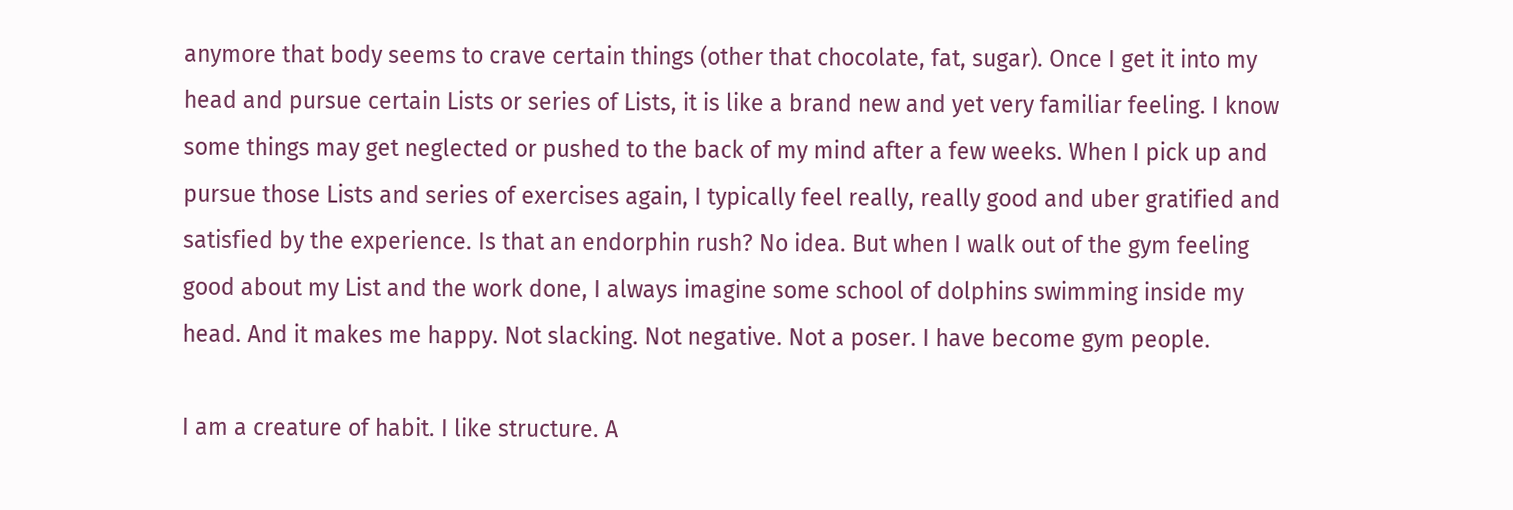anymore that body seems to crave certain things (other that chocolate, fat, sugar). Once I get it into my head and pursue certain Lists or series of Lists, it is like a brand new and yet very familiar feeling. I know some things may get neglected or pushed to the back of my mind after a few weeks. When I pick up and pursue those Lists and series of exercises again, I typically feel really, really good and uber gratified and satisfied by the experience. Is that an endorphin rush? No idea. But when I walk out of the gym feeling good about my List and the work done, I always imagine some school of dolphins swimming inside my head. And it makes me happy. Not slacking. Not negative. Not a poser. I have become gym people.

I am a creature of habit. I like structure. A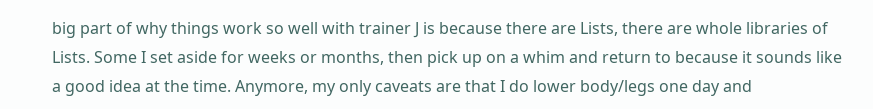big part of why things work so well with trainer J is because there are Lists, there are whole libraries of Lists. Some I set aside for weeks or months, then pick up on a whim and return to because it sounds like a good idea at the time. Anymore, my only caveats are that I do lower body/legs one day and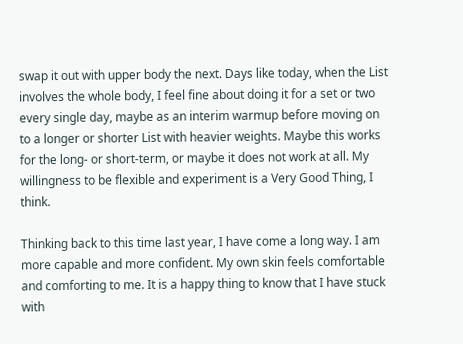swap it out with upper body the next. Days like today, when the List involves the whole body, I feel fine about doing it for a set or two every single day, maybe as an interim warmup before moving on to a longer or shorter List with heavier weights. Maybe this works for the long- or short-term, or maybe it does not work at all. My willingness to be flexible and experiment is a Very Good Thing, I think.

Thinking back to this time last year, I have come a long way. I am more capable and more confident. My own skin feels comfortable and comforting to me. It is a happy thing to know that I have stuck with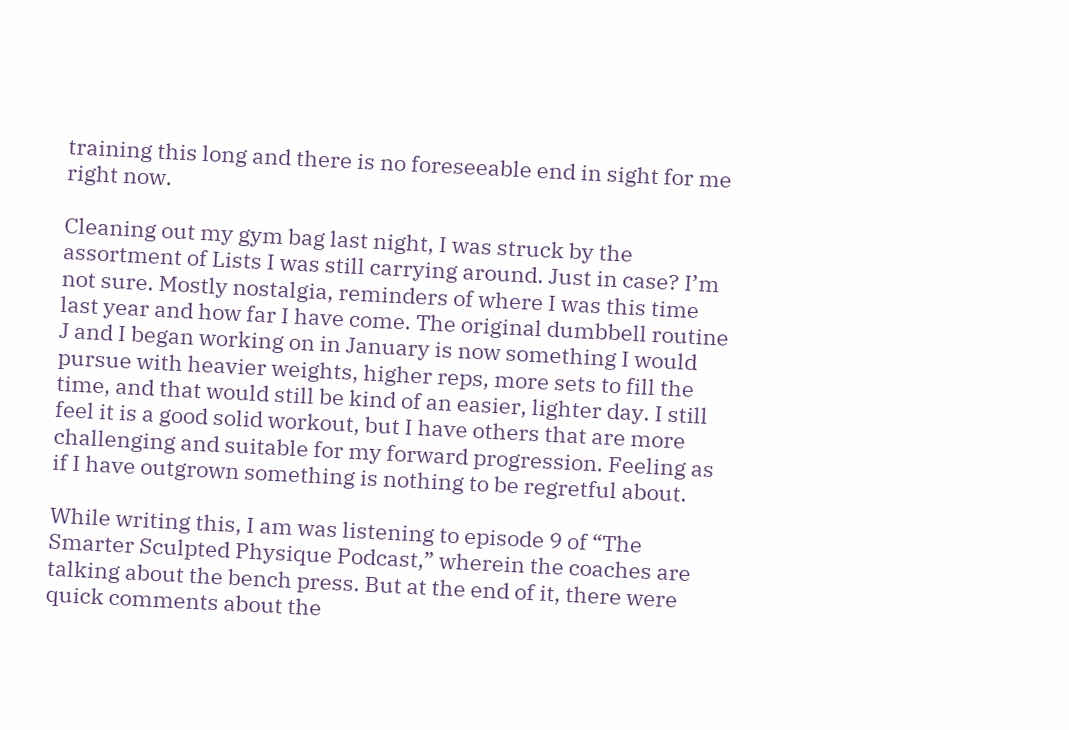training this long and there is no foreseeable end in sight for me right now.

Cleaning out my gym bag last night, I was struck by the assortment of Lists I was still carrying around. Just in case? I’m not sure. Mostly nostalgia, reminders of where I was this time last year and how far I have come. The original dumbbell routine J and I began working on in January is now something I would pursue with heavier weights, higher reps, more sets to fill the time, and that would still be kind of an easier, lighter day. I still feel it is a good solid workout, but I have others that are more challenging and suitable for my forward progression. Feeling as if I have outgrown something is nothing to be regretful about.

While writing this, I am was listening to episode 9 of “The Smarter Sculpted Physique Podcast,” wherein the coaches are talking about the bench press. But at the end of it, there were quick comments about the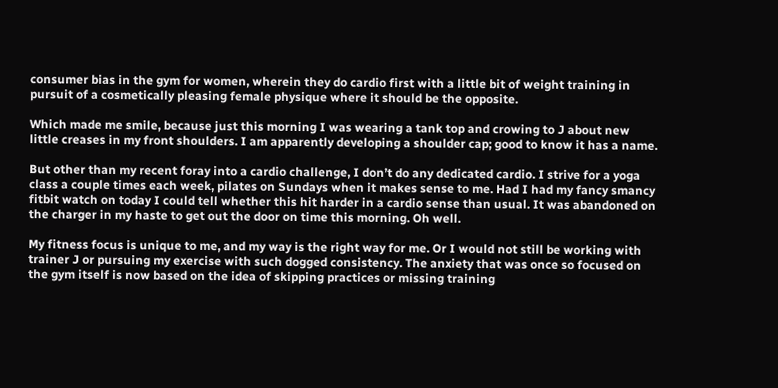consumer bias in the gym for women, wherein they do cardio first with a little bit of weight training in pursuit of a cosmetically pleasing female physique where it should be the opposite.

Which made me smile, because just this morning I was wearing a tank top and crowing to J about new little creases in my front shoulders. I am apparently developing a shoulder cap; good to know it has a name.

But other than my recent foray into a cardio challenge, I don’t do any dedicated cardio. I strive for a yoga class a couple times each week, pilates on Sundays when it makes sense to me. Had I had my fancy smancy fitbit watch on today I could tell whether this hit harder in a cardio sense than usual. It was abandoned on the charger in my haste to get out the door on time this morning. Oh well.

My fitness focus is unique to me, and my way is the right way for me. Or I would not still be working with trainer J or pursuing my exercise with such dogged consistency. The anxiety that was once so focused on the gym itself is now based on the idea of skipping practices or missing training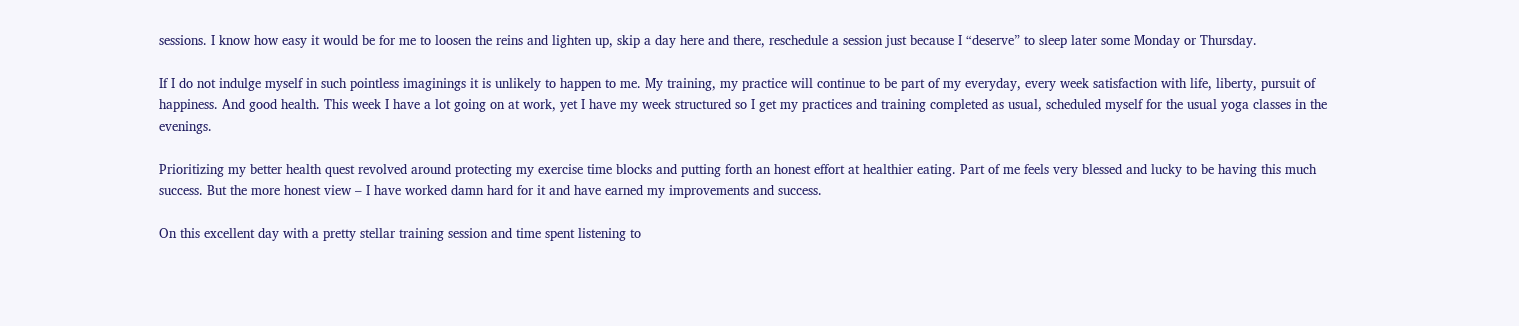sessions. I know how easy it would be for me to loosen the reins and lighten up, skip a day here and there, reschedule a session just because I “deserve” to sleep later some Monday or Thursday.

If I do not indulge myself in such pointless imaginings it is unlikely to happen to me. My training, my practice will continue to be part of my everyday, every week satisfaction with life, liberty, pursuit of happiness. And good health. This week I have a lot going on at work, yet I have my week structured so I get my practices and training completed as usual, scheduled myself for the usual yoga classes in the evenings.

Prioritizing my better health quest revolved around protecting my exercise time blocks and putting forth an honest effort at healthier eating. Part of me feels very blessed and lucky to be having this much success. But the more honest view – I have worked damn hard for it and have earned my improvements and success.

On this excellent day with a pretty stellar training session and time spent listening to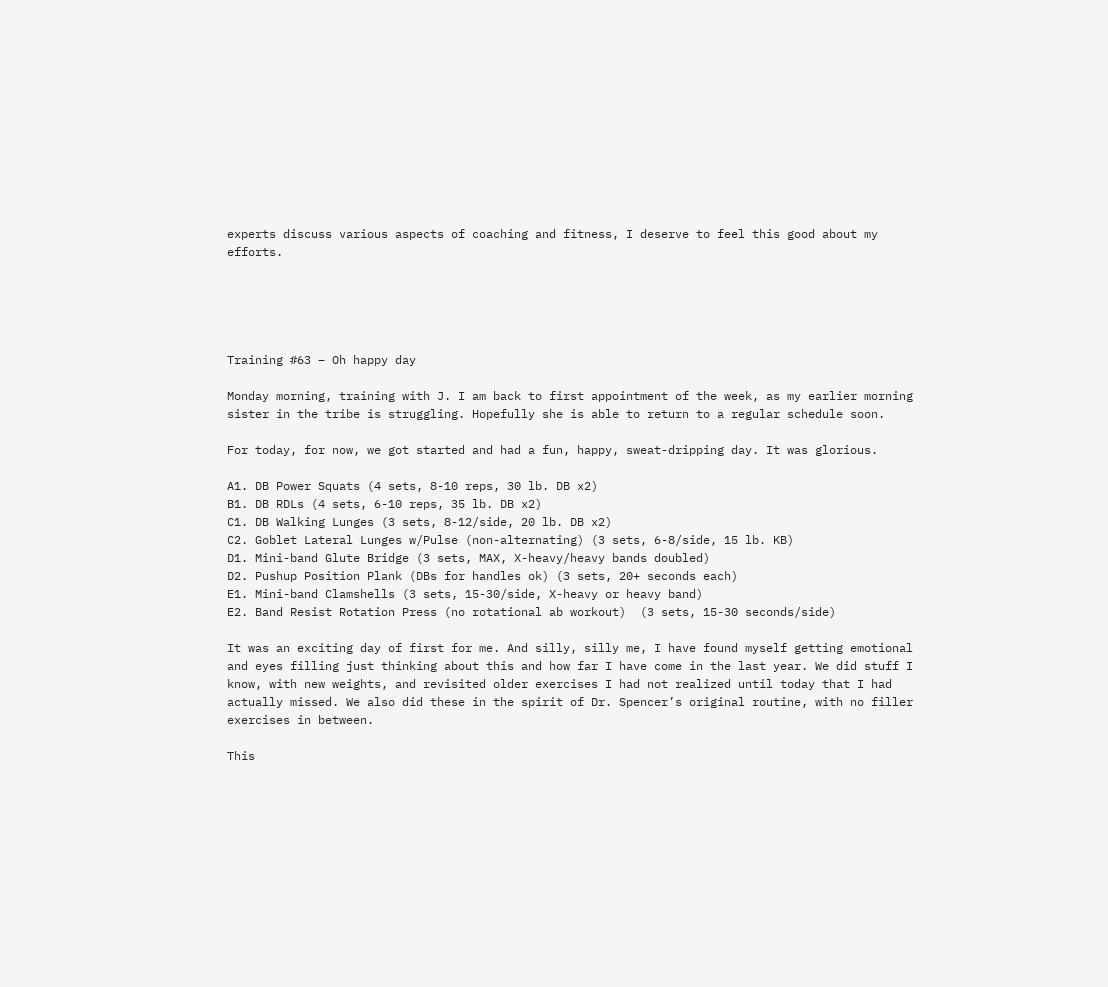experts discuss various aspects of coaching and fitness, I deserve to feel this good about my efforts.





Training #63 – Oh happy day

Monday morning, training with J. I am back to first appointment of the week, as my earlier morning sister in the tribe is struggling. Hopefully she is able to return to a regular schedule soon.

For today, for now, we got started and had a fun, happy, sweat-dripping day. It was glorious.

A1. DB Power Squats (4 sets, 8-10 reps, 30 lb. DB x2)
B1. DB RDLs (4 sets, 6-10 reps, 35 lb. DB x2)
C1. DB Walking Lunges (3 sets, 8-12/side, 20 lb. DB x2)
C2. Goblet Lateral Lunges w/Pulse (non-alternating) (3 sets, 6-8/side, 15 lb. KB)
D1. Mini-band Glute Bridge (3 sets, MAX, X-heavy/heavy bands doubled)
D2. Pushup Position Plank (DBs for handles ok) (3 sets, 20+ seconds each)
E1. Mini-band Clamshells (3 sets, 15-30/side, X-heavy or heavy band)
E2. Band Resist Rotation Press (no rotational ab workout)  (3 sets, 15-30 seconds/side)

It was an exciting day of first for me. And silly, silly me, I have found myself getting emotional and eyes filling just thinking about this and how far I have come in the last year. We did stuff I know, with new weights, and revisited older exercises I had not realized until today that I had actually missed. We also did these in the spirit of Dr. Spencer’s original routine, with no filler exercises in between.

This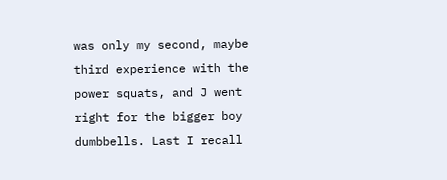was only my second, maybe third experience with the power squats, and J went right for the bigger boy dumbbells. Last I recall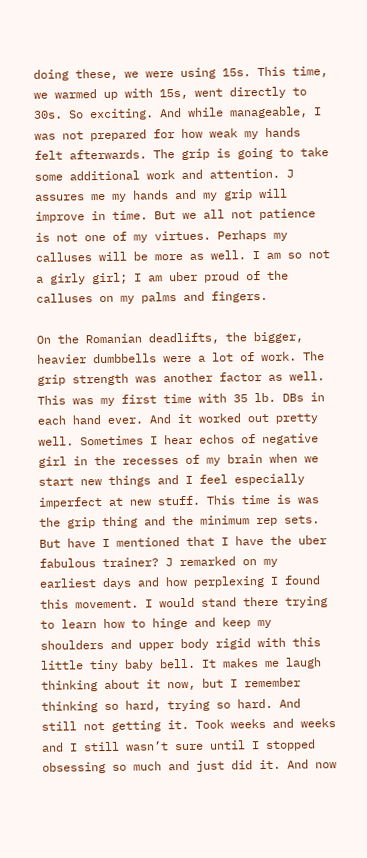doing these, we were using 15s. This time, we warmed up with 15s, went directly to 30s. So exciting. And while manageable, I was not prepared for how weak my hands felt afterwards. The grip is going to take some additional work and attention. J assures me my hands and my grip will improve in time. But we all not patience is not one of my virtues. Perhaps my calluses will be more as well. I am so not a girly girl; I am uber proud of the calluses on my palms and fingers.

On the Romanian deadlifts, the bigger, heavier dumbbells were a lot of work. The grip strength was another factor as well. This was my first time with 35 lb. DBs in each hand ever. And it worked out pretty well. Sometimes I hear echos of negative girl in the recesses of my brain when we start new things and I feel especially imperfect at new stuff. This time is was the grip thing and the minimum rep sets. But have I mentioned that I have the uber fabulous trainer? J remarked on my earliest days and how perplexing I found this movement. I would stand there trying to learn how to hinge and keep my shoulders and upper body rigid with this little tiny baby bell. It makes me laugh thinking about it now, but I remember thinking so hard, trying so hard. And still not getting it. Took weeks and weeks and I still wasn’t sure until I stopped obsessing so much and just did it. And now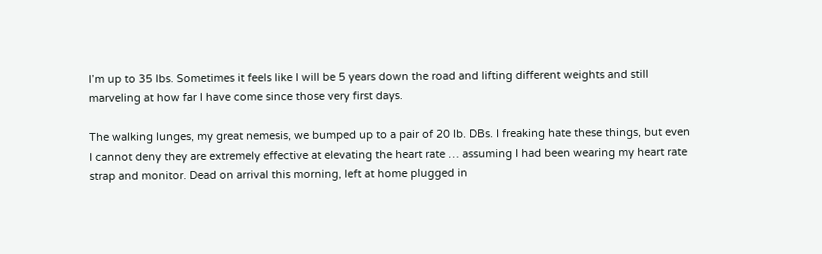I’m up to 35 lbs. Sometimes it feels like I will be 5 years down the road and lifting different weights and still marveling at how far I have come since those very first days.

The walking lunges, my great nemesis, we bumped up to a pair of 20 lb. DBs. I freaking hate these things, but even I cannot deny they are extremely effective at elevating the heart rate … assuming I had been wearing my heart rate strap and monitor. Dead on arrival this morning, left at home plugged in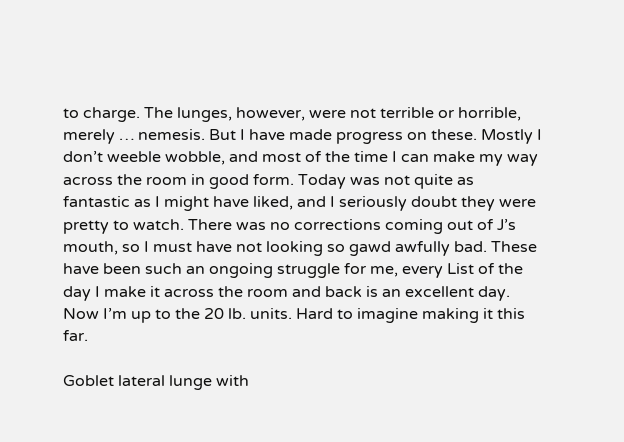to charge. The lunges, however, were not terrible or horrible, merely … nemesis. But I have made progress on these. Mostly I don’t weeble wobble, and most of the time I can make my way across the room in good form. Today was not quite as fantastic as I might have liked, and I seriously doubt they were pretty to watch. There was no corrections coming out of J’s mouth, so I must have not looking so gawd awfully bad. These have been such an ongoing struggle for me, every List of the day I make it across the room and back is an excellent day. Now I’m up to the 20 lb. units. Hard to imagine making it this far.

Goblet lateral lunge with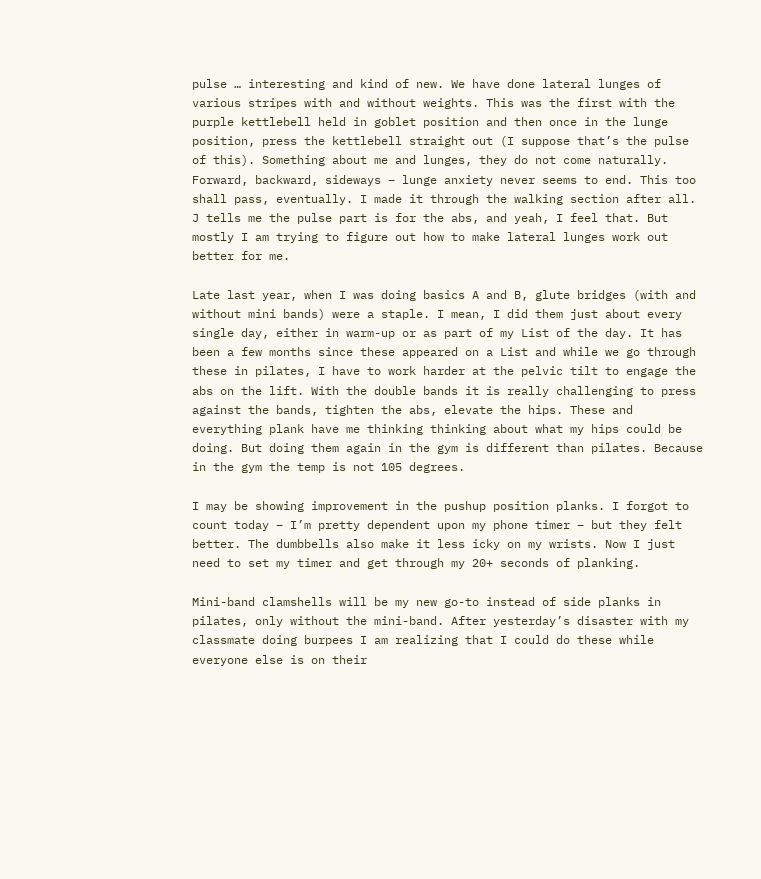pulse … interesting and kind of new. We have done lateral lunges of various stripes with and without weights. This was the first with the purple kettlebell held in goblet position and then once in the lunge position, press the kettlebell straight out (I suppose that’s the pulse of this). Something about me and lunges, they do not come naturally. Forward, backward, sideways – lunge anxiety never seems to end. This too shall pass, eventually. I made it through the walking section after all. J tells me the pulse part is for the abs, and yeah, I feel that. But mostly I am trying to figure out how to make lateral lunges work out better for me.

Late last year, when I was doing basics A and B, glute bridges (with and without mini bands) were a staple. I mean, I did them just about every single day, either in warm-up or as part of my List of the day. It has been a few months since these appeared on a List and while we go through these in pilates, I have to work harder at the pelvic tilt to engage the abs on the lift. With the double bands it is really challenging to press against the bands, tighten the abs, elevate the hips. These and everything plank have me thinking thinking about what my hips could be doing. But doing them again in the gym is different than pilates. Because in the gym the temp is not 105 degrees.

I may be showing improvement in the pushup position planks. I forgot to count today – I’m pretty dependent upon my phone timer – but they felt better. The dumbbells also make it less icky on my wrists. Now I just need to set my timer and get through my 20+ seconds of planking.

Mini-band clamshells will be my new go-to instead of side planks in pilates, only without the mini-band. After yesterday’s disaster with my classmate doing burpees I am realizing that I could do these while everyone else is on their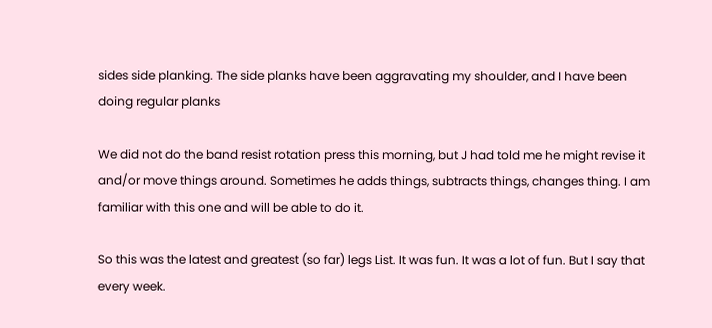sides side planking. The side planks have been aggravating my shoulder, and I have been doing regular planks

We did not do the band resist rotation press this morning, but J had told me he might revise it and/or move things around. Sometimes he adds things, subtracts things, changes thing. I am familiar with this one and will be able to do it.

So this was the latest and greatest (so far) legs List. It was fun. It was a lot of fun. But I say that every week.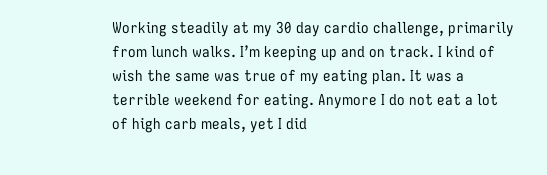Working steadily at my 30 day cardio challenge, primarily from lunch walks. I’m keeping up and on track. I kind of wish the same was true of my eating plan. It was a terrible weekend for eating. Anymore I do not eat a lot of high carb meals, yet I did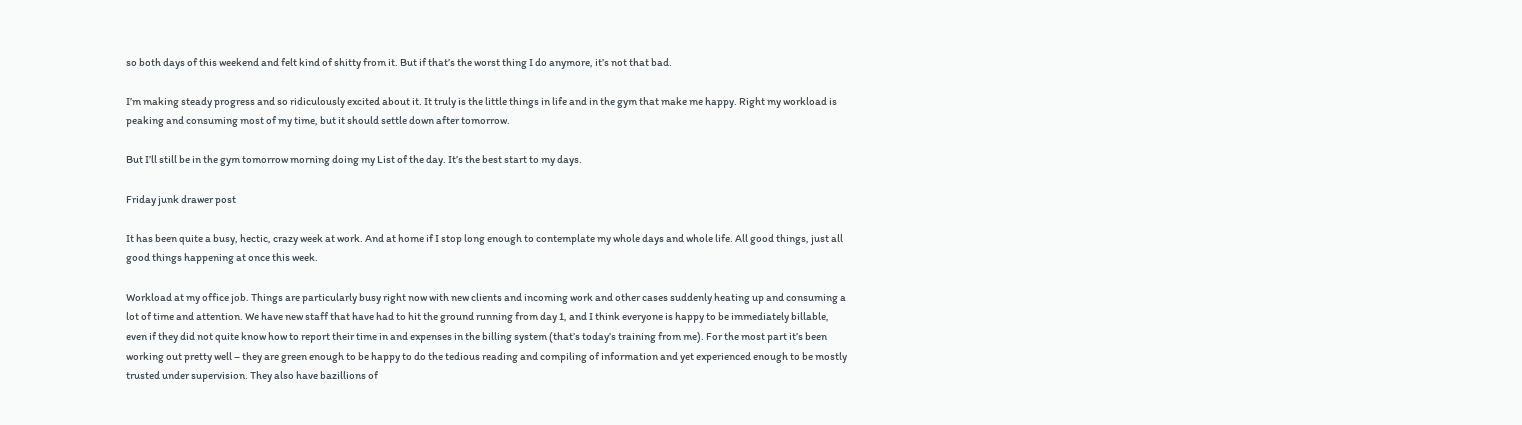so both days of this weekend and felt kind of shitty from it. But if that’s the worst thing I do anymore, it’s not that bad.

I’m making steady progress and so ridiculously excited about it. It truly is the little things in life and in the gym that make me happy. Right my workload is peaking and consuming most of my time, but it should settle down after tomorrow.

But I’ll still be in the gym tomorrow morning doing my List of the day. It’s the best start to my days.

Friday junk drawer post

It has been quite a busy, hectic, crazy week at work. And at home if I stop long enough to contemplate my whole days and whole life. All good things, just all good things happening at once this week.

Workload at my office job. Things are particularly busy right now with new clients and incoming work and other cases suddenly heating up and consuming a lot of time and attention. We have new staff that have had to hit the ground running from day 1, and I think everyone is happy to be immediately billable, even if they did not quite know how to report their time in and expenses in the billing system (that’s today’s training from me). For the most part it’s been working out pretty well – they are green enough to be happy to do the tedious reading and compiling of information and yet experienced enough to be mostly trusted under supervision. They also have bazillions of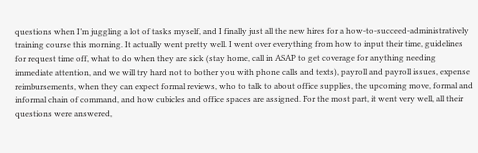questions when I’m juggling a lot of tasks myself, and I finally just all the new hires for a how-to-succeed-administratively training course this morning. It actually went pretty well. I went over everything from how to input their time, guidelines for request time off, what to do when they are sick (stay home, call in ASAP to get coverage for anything needing immediate attention, and we will try hard not to bother you with phone calls and texts), payroll and payroll issues, expense reimbursements, when they can expect formal reviews, who to talk to about office supplies, the upcoming move, formal and informal chain of command, and how cubicles and office spaces are assigned. For the most part, it went very well, all their questions were answered,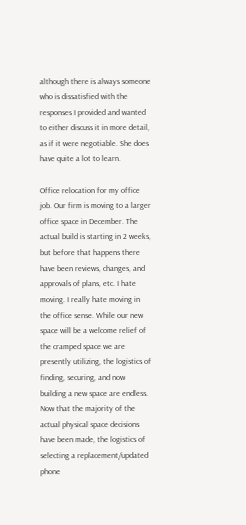although there is always someone who is dissatisfied with the responses I provided and wanted to either discuss it in more detail, as if it were negotiable. She does have quite a lot to learn.

Office relocation for my office job. Our firm is moving to a larger office space in December. The actual build is starting in 2 weeks, but before that happens there have been reviews, changes, and approvals of plans, etc. I hate moving. I really hate moving in the office sense. While our new space will be a welcome relief of the cramped space we are presently utilizing, the logistics of finding, securing, and now building a new space are endless. Now that the majority of the actual physical space decisions have been made, the logistics of selecting a replacement/updated phone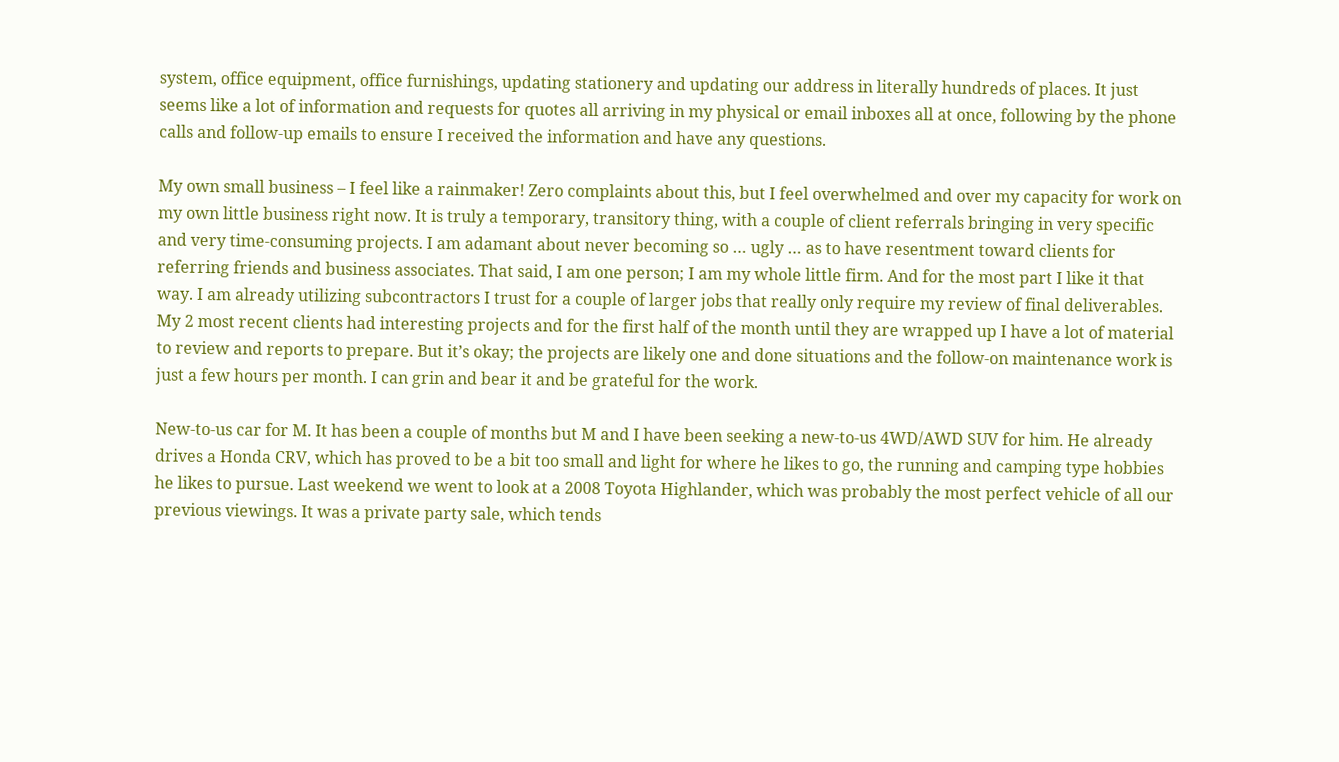system, office equipment, office furnishings, updating stationery and updating our address in literally hundreds of places. It just seems like a lot of information and requests for quotes all arriving in my physical or email inboxes all at once, following by the phone calls and follow-up emails to ensure I received the information and have any questions.

My own small business – I feel like a rainmaker! Zero complaints about this, but I feel overwhelmed and over my capacity for work on my own little business right now. It is truly a temporary, transitory thing, with a couple of client referrals bringing in very specific and very time-consuming projects. I am adamant about never becoming so … ugly … as to have resentment toward clients for referring friends and business associates. That said, I am one person; I am my whole little firm. And for the most part I like it that way. I am already utilizing subcontractors I trust for a couple of larger jobs that really only require my review of final deliverables. My 2 most recent clients had interesting projects and for the first half of the month until they are wrapped up I have a lot of material to review and reports to prepare. But it’s okay; the projects are likely one and done situations and the follow-on maintenance work is just a few hours per month. I can grin and bear it and be grateful for the work.

New-to-us car for M. It has been a couple of months but M and I have been seeking a new-to-us 4WD/AWD SUV for him. He already drives a Honda CRV, which has proved to be a bit too small and light for where he likes to go, the running and camping type hobbies he likes to pursue. Last weekend we went to look at a 2008 Toyota Highlander, which was probably the most perfect vehicle of all our previous viewings. It was a private party sale, which tends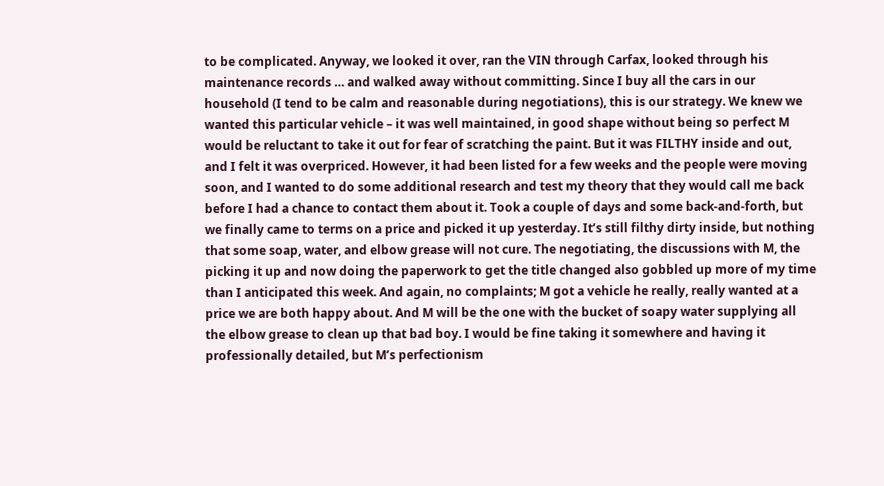to be complicated. Anyway, we looked it over, ran the VIN through Carfax, looked through his maintenance records … and walked away without committing. Since I buy all the cars in our household (I tend to be calm and reasonable during negotiations), this is our strategy. We knew we wanted this particular vehicle – it was well maintained, in good shape without being so perfect M would be reluctant to take it out for fear of scratching the paint. But it was FILTHY inside and out, and I felt it was overpriced. However, it had been listed for a few weeks and the people were moving soon, and I wanted to do some additional research and test my theory that they would call me back before I had a chance to contact them about it. Took a couple of days and some back-and-forth, but we finally came to terms on a price and picked it up yesterday. It’s still filthy dirty inside, but nothing that some soap, water, and elbow grease will not cure. The negotiating, the discussions with M, the picking it up and now doing the paperwork to get the title changed also gobbled up more of my time than I anticipated this week. And again, no complaints; M got a vehicle he really, really wanted at a price we are both happy about. And M will be the one with the bucket of soapy water supplying all the elbow grease to clean up that bad boy. I would be fine taking it somewhere and having it professionally detailed, but M’s perfectionism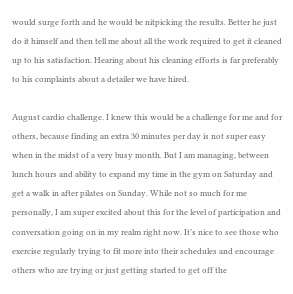would surge forth and he would be nitpicking the results. Better he just do it himself and then tell me about all the work required to get it cleaned up to his satisfaction. Hearing about his cleaning efforts is far preferably to his complaints about a detailer we have hired.

August cardio challenge. I knew this would be a challenge for me and for others, because finding an extra 30 minutes per day is not super easy when in the midst of a very busy month. But I am managing, between lunch hours and ability to expand my time in the gym on Saturday and get a walk in after pilates on Sunday. While not so much for me personally, I am super excited about this for the level of participation and conversation going on in my realm right now. It’s nice to see those who exercise regularly trying to fit more into their schedules and encourage others who are trying or just getting started to get off the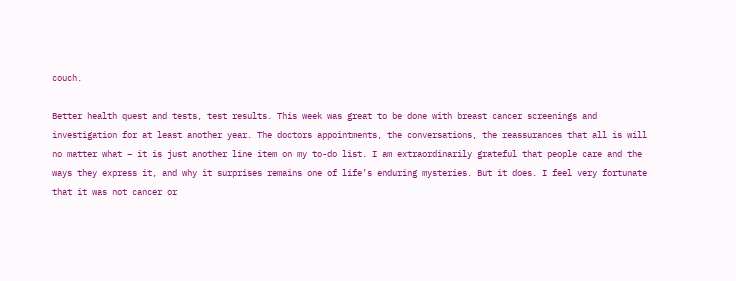couch.

Better health quest and tests, test results. This week was great to be done with breast cancer screenings and investigation for at least another year. The doctors appointments, the conversations, the reassurances that all is will no matter what – it is just another line item on my to-do list. I am extraordinarily grateful that people care and the ways they express it, and why it surprises remains one of life’s enduring mysteries. But it does. I feel very fortunate that it was not cancer or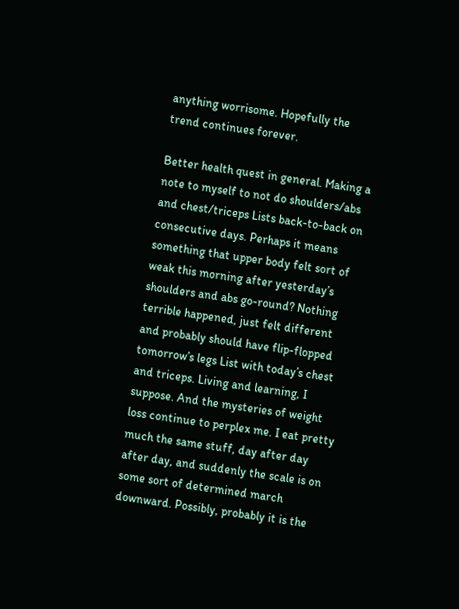anything worrisome. Hopefully the trend continues forever.

Better health quest in general. Making a note to myself to not do shoulders/abs and chest/triceps Lists back-to-back on consecutive days. Perhaps it means something that upper body felt sort of weak this morning after yesterday’s shoulders and abs go-round? Nothing terrible happened, just felt different and probably should have flip-flopped tomorrow’s legs List with today’s chest and triceps. Living and learning, I suppose. And the mysteries of weight loss continue to perplex me. I eat pretty much the same stuff, day after day after day, and suddenly the scale is on some sort of determined march downward. Possibly, probably it is the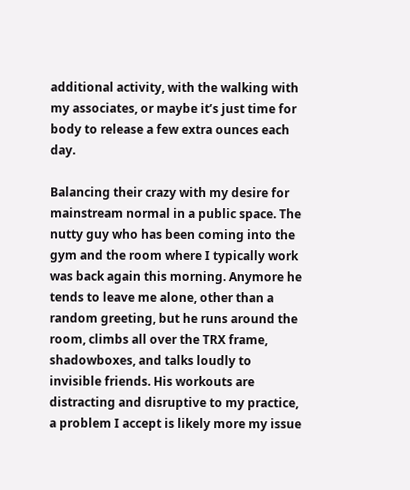additional activity, with the walking with my associates, or maybe it’s just time for body to release a few extra ounces each day.

Balancing their crazy with my desire for mainstream normal in a public space. The nutty guy who has been coming into the gym and the room where I typically work was back again this morning. Anymore he tends to leave me alone, other than a random greeting, but he runs around the room, climbs all over the TRX frame, shadowboxes, and talks loudly to invisible friends. His workouts are distracting and disruptive to my practice, a problem I accept is likely more my issue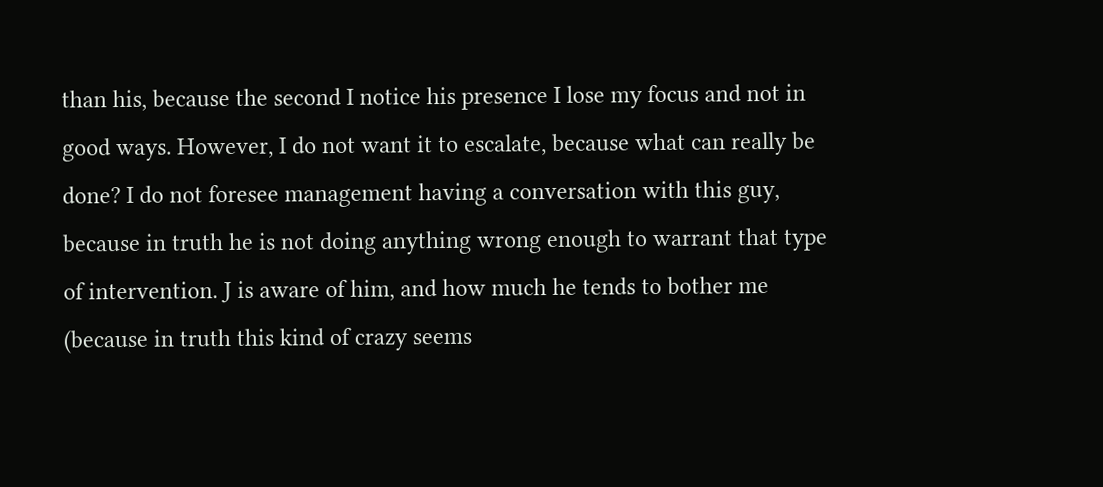than his, because the second I notice his presence I lose my focus and not in good ways. However, I do not want it to escalate, because what can really be done? I do not foresee management having a conversation with this guy, because in truth he is not doing anything wrong enough to warrant that type of intervention. J is aware of him, and how much he tends to bother me (because in truth this kind of crazy seems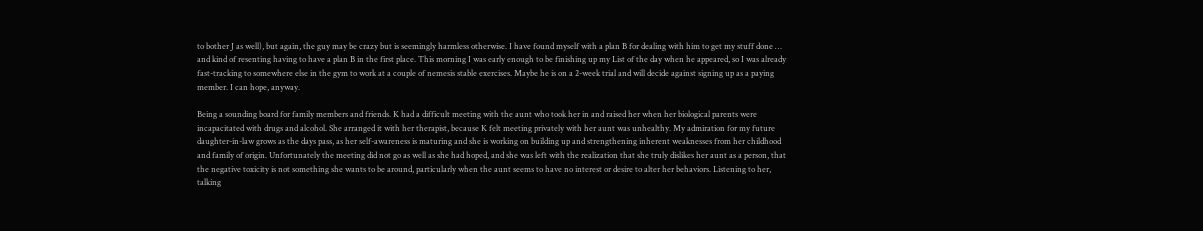to bother J as well), but again, the guy may be crazy but is seemingly harmless otherwise. I have found myself with a plan B for dealing with him to get my stuff done … and kind of resenting having to have a plan B in the first place. This morning I was early enough to be finishing up my List of the day when he appeared, so I was already fast-tracking to somewhere else in the gym to work at a couple of nemesis stable exercises. Maybe he is on a 2-week trial and will decide against signing up as a paying member. I can hope, anyway.

Being a sounding board for family members and friends. K had a difficult meeting with the aunt who took her in and raised her when her biological parents were incapacitated with drugs and alcohol. She arranged it with her therapist, because K felt meeting privately with her aunt was unhealthy. My admiration for my future daughter-in-law grows as the days pass, as her self-awareness is maturing and she is working on building up and strengthening inherent weaknesses from her childhood and family of origin. Unfortunately the meeting did not go as well as she had hoped, and she was left with the realization that she truly dislikes her aunt as a person, that the negative toxicity is not something she wants to be around, particularly when the aunt seems to have no interest or desire to alter her behaviors. Listening to her, talking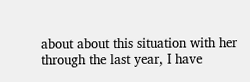about about this situation with her through the last year, I have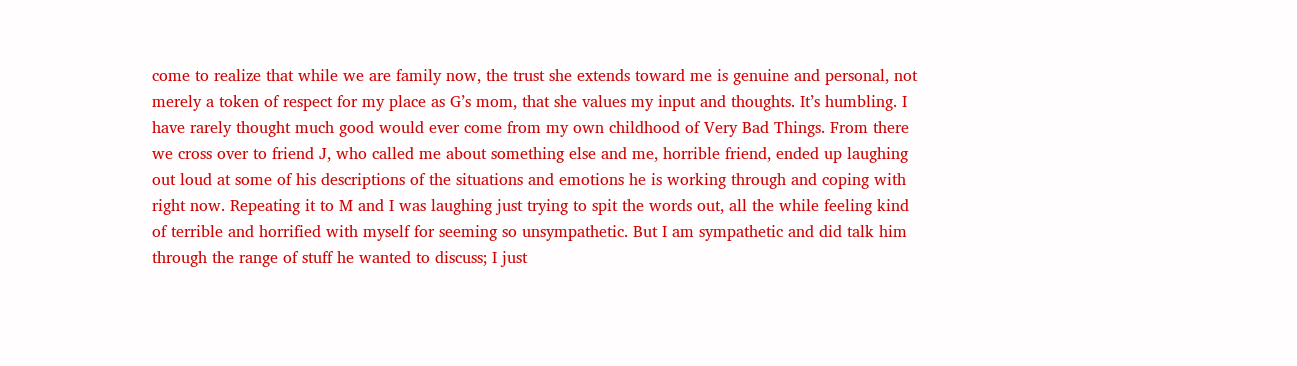come to realize that while we are family now, the trust she extends toward me is genuine and personal, not merely a token of respect for my place as G’s mom, that she values my input and thoughts. It’s humbling. I have rarely thought much good would ever come from my own childhood of Very Bad Things. From there we cross over to friend J, who called me about something else and me, horrible friend, ended up laughing out loud at some of his descriptions of the situations and emotions he is working through and coping with right now. Repeating it to M and I was laughing just trying to spit the words out, all the while feeling kind of terrible and horrified with myself for seeming so unsympathetic. But I am sympathetic and did talk him through the range of stuff he wanted to discuss; I just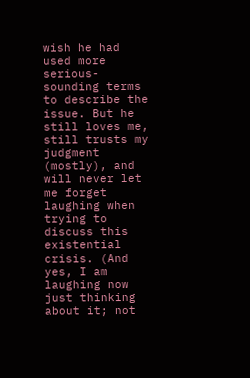wish he had used more serious-sounding terms to describe the issue. But he still loves me, still trusts my judgment (mostly), and will never let me forget laughing when trying to discuss this existential crisis. (And yes, I am laughing now just thinking about it; not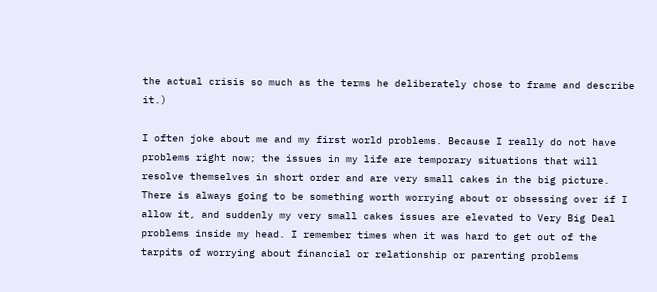the actual crisis so much as the terms he deliberately chose to frame and describe it.)

I often joke about me and my first world problems. Because I really do not have problems right now; the issues in my life are temporary situations that will resolve themselves in short order and are very small cakes in the big picture. There is always going to be something worth worrying about or obsessing over if I allow it, and suddenly my very small cakes issues are elevated to Very Big Deal problems inside my head. I remember times when it was hard to get out of the tarpits of worrying about financial or relationship or parenting problems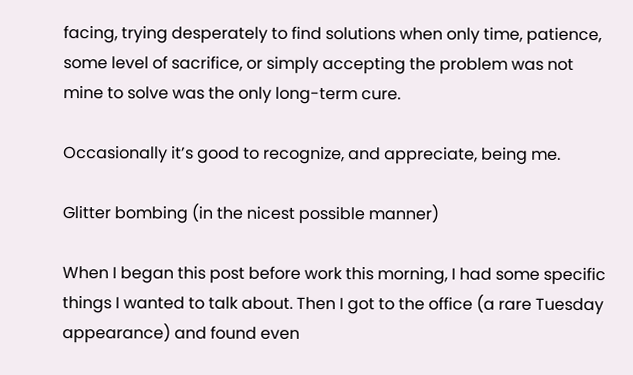facing, trying desperately to find solutions when only time, patience, some level of sacrifice, or simply accepting the problem was not mine to solve was the only long-term cure.

Occasionally it’s good to recognize, and appreciate, being me.

Glitter bombing (in the nicest possible manner)

When I began this post before work this morning, I had some specific things I wanted to talk about. Then I got to the office (a rare Tuesday appearance) and found even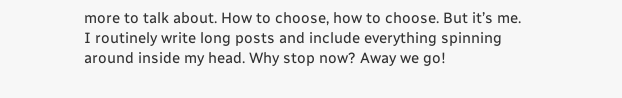more to talk about. How to choose, how to choose. But it’s me. I routinely write long posts and include everything spinning around inside my head. Why stop now? Away we go!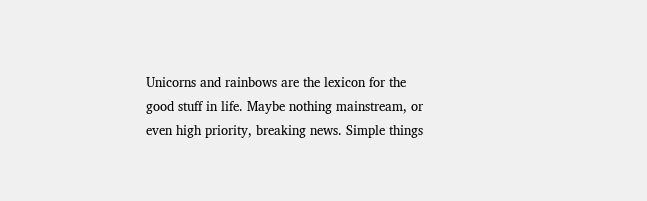Unicorns and rainbows are the lexicon for the good stuff in life. Maybe nothing mainstream, or even high priority, breaking news. Simple things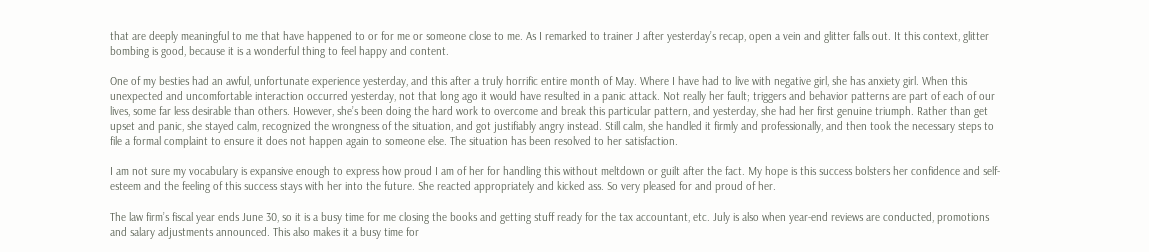that are deeply meaningful to me that have happened to or for me or someone close to me. As I remarked to trainer J after yesterday’s recap, open a vein and glitter falls out. It this context, glitter bombing is good, because it is a wonderful thing to feel happy and content.

One of my besties had an awful, unfortunate experience yesterday, and this after a truly horrific entire month of May. Where I have had to live with negative girl, she has anxiety girl. When this unexpected and uncomfortable interaction occurred yesterday, not that long ago it would have resulted in a panic attack. Not really her fault; triggers and behavior patterns are part of each of our lives, some far less desirable than others. However, she’s been doing the hard work to overcome and break this particular pattern, and yesterday, she had her first genuine triumph. Rather than get upset and panic, she stayed calm, recognized the wrongness of the situation, and got justifiably angry instead. Still calm, she handled it firmly and professionally, and then took the necessary steps to file a formal complaint to ensure it does not happen again to someone else. The situation has been resolved to her satisfaction.

I am not sure my vocabulary is expansive enough to express how proud I am of her for handling this without meltdown or guilt after the fact. My hope is this success bolsters her confidence and self-esteem and the feeling of this success stays with her into the future. She reacted appropriately and kicked ass. So very pleased for and proud of her.

The law firm’s fiscal year ends June 30, so it is a busy time for me closing the books and getting stuff ready for the tax accountant, etc. July is also when year-end reviews are conducted, promotions and salary adjustments announced. This also makes it a busy time for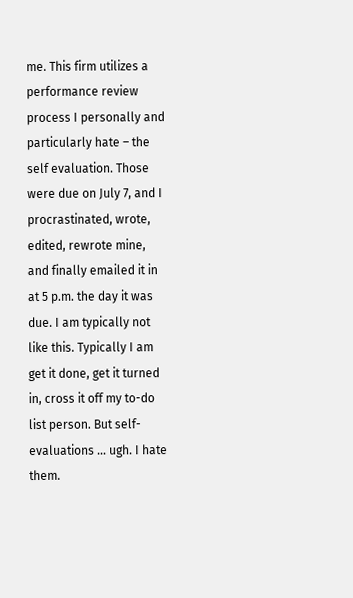me. This firm utilizes a performance review process I personally and particularly hate – the self evaluation. Those were due on July 7, and I procrastinated, wrote, edited, rewrote mine, and finally emailed it in at 5 p.m. the day it was due. I am typically not like this. Typically I am get it done, get it turned in, cross it off my to-do list person. But self-evaluations … ugh. I hate them.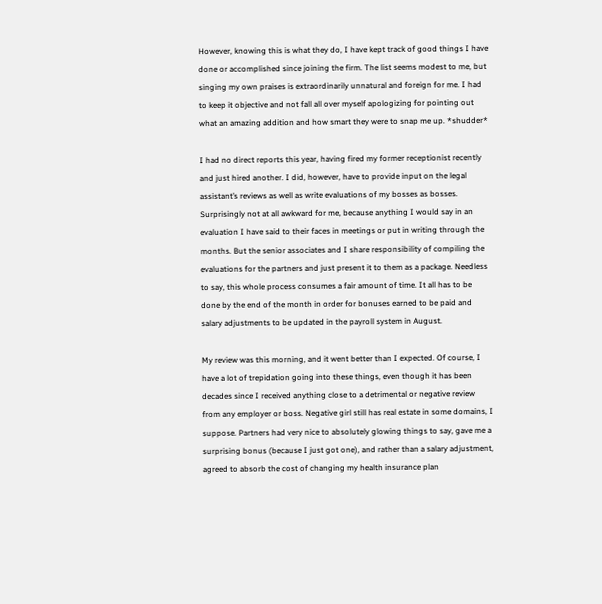However, knowing this is what they do, I have kept track of good things I have done or accomplished since joining the firm. The list seems modest to me, but singing my own praises is extraordinarily unnatural and foreign for me. I had to keep it objective and not fall all over myself apologizing for pointing out what an amazing addition and how smart they were to snap me up. *shudder*

I had no direct reports this year, having fired my former receptionist recently and just hired another. I did, however, have to provide input on the legal assistant’s reviews as well as write evaluations of my bosses as bosses. Surprisingly not at all awkward for me, because anything I would say in an evaluation I have said to their faces in meetings or put in writing through the months. But the senior associates and I share responsibility of compiling the evaluations for the partners and just present it to them as a package. Needless to say, this whole process consumes a fair amount of time. It all has to be done by the end of the month in order for bonuses earned to be paid and salary adjustments to be updated in the payroll system in August.

My review was this morning, and it went better than I expected. Of course, I have a lot of trepidation going into these things, even though it has been decades since I received anything close to a detrimental or negative review from any employer or boss. Negative girl still has real estate in some domains, I suppose. Partners had very nice to absolutely glowing things to say, gave me a surprising bonus (because I just got one), and rather than a salary adjustment, agreed to absorb the cost of changing my health insurance plan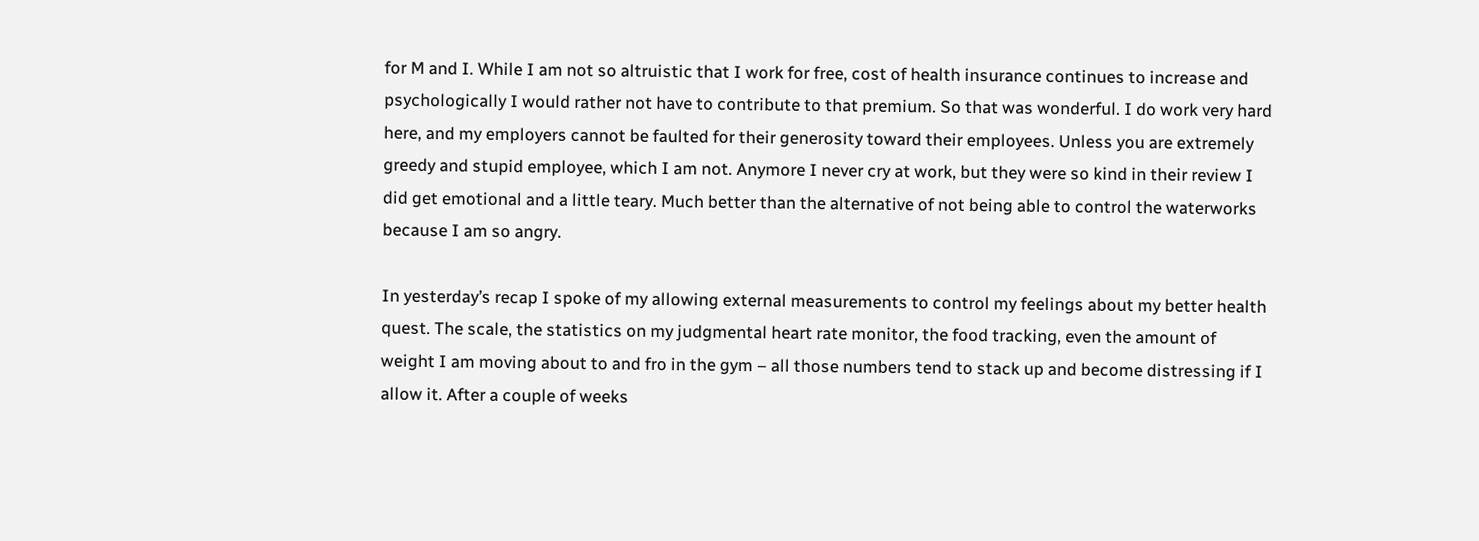for M and I. While I am not so altruistic that I work for free, cost of health insurance continues to increase and psychologically I would rather not have to contribute to that premium. So that was wonderful. I do work very hard here, and my employers cannot be faulted for their generosity toward their employees. Unless you are extremely greedy and stupid employee, which I am not. Anymore I never cry at work, but they were so kind in their review I did get emotional and a little teary. Much better than the alternative of not being able to control the waterworks because I am so angry.

In yesterday’s recap I spoke of my allowing external measurements to control my feelings about my better health quest. The scale, the statistics on my judgmental heart rate monitor, the food tracking, even the amount of weight I am moving about to and fro in the gym – all those numbers tend to stack up and become distressing if I allow it. After a couple of weeks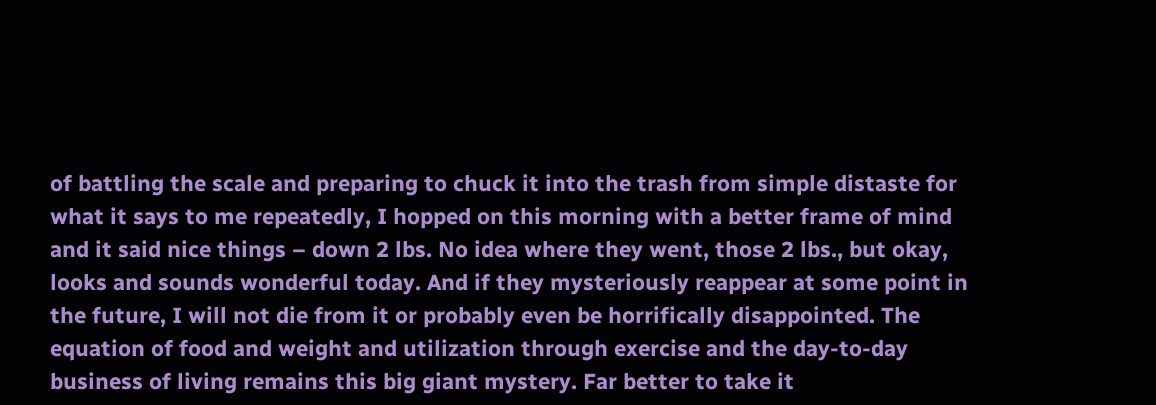of battling the scale and preparing to chuck it into the trash from simple distaste for what it says to me repeatedly, I hopped on this morning with a better frame of mind and it said nice things – down 2 lbs. No idea where they went, those 2 lbs., but okay, looks and sounds wonderful today. And if they mysteriously reappear at some point in the future, I will not die from it or probably even be horrifically disappointed. The equation of food and weight and utilization through exercise and the day-to-day business of living remains this big giant mystery. Far better to take it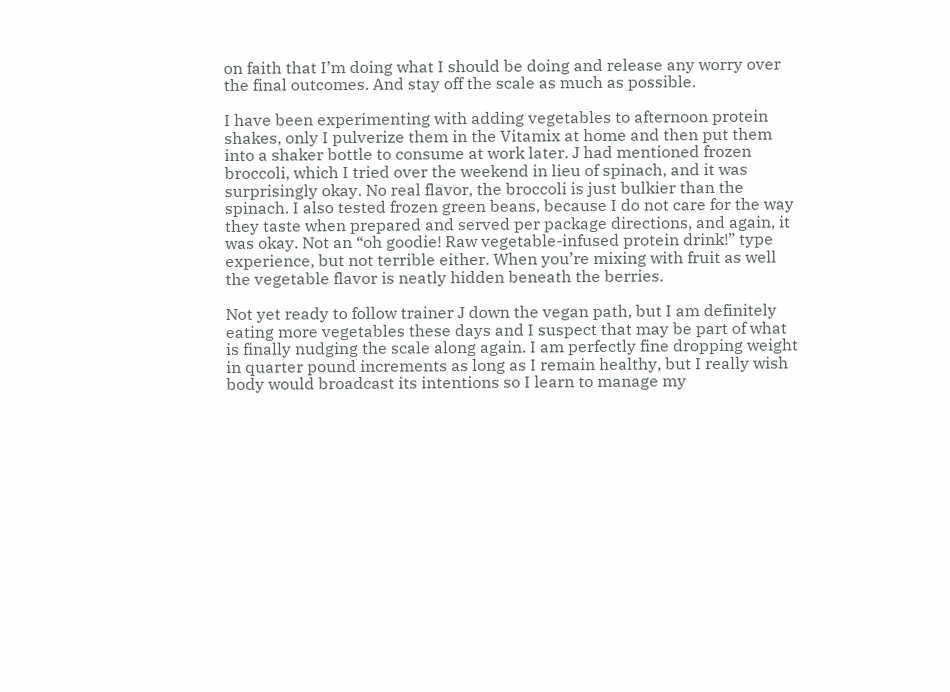on faith that I’m doing what I should be doing and release any worry over the final outcomes. And stay off the scale as much as possible.

I have been experimenting with adding vegetables to afternoon protein shakes, only I pulverize them in the Vitamix at home and then put them into a shaker bottle to consume at work later. J had mentioned frozen broccoli, which I tried over the weekend in lieu of spinach, and it was surprisingly okay. No real flavor, the broccoli is just bulkier than the spinach. I also tested frozen green beans, because I do not care for the way they taste when prepared and served per package directions, and again, it was okay. Not an “oh goodie! Raw vegetable-infused protein drink!” type experience, but not terrible either. When you’re mixing with fruit as well the vegetable flavor is neatly hidden beneath the berries.

Not yet ready to follow trainer J down the vegan path, but I am definitely eating more vegetables these days and I suspect that may be part of what is finally nudging the scale along again. I am perfectly fine dropping weight in quarter pound increments as long as I remain healthy, but I really wish body would broadcast its intentions so I learn to manage my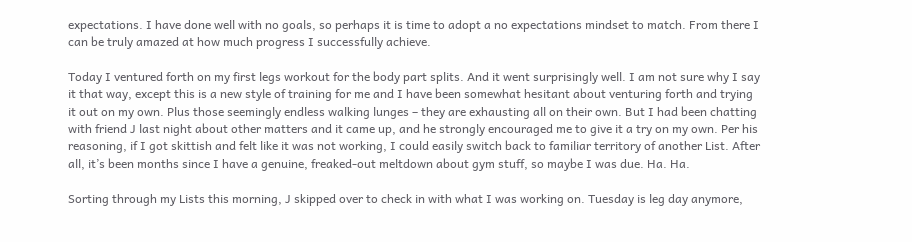expectations. I have done well with no goals, so perhaps it is time to adopt a no expectations mindset to match. From there I can be truly amazed at how much progress I successfully achieve.

Today I ventured forth on my first legs workout for the body part splits. And it went surprisingly well. I am not sure why I say it that way, except this is a new style of training for me and I have been somewhat hesitant about venturing forth and trying it out on my own. Plus those seemingly endless walking lunges – they are exhausting all on their own. But I had been chatting with friend J last night about other matters and it came up, and he strongly encouraged me to give it a try on my own. Per his reasoning, if I got skittish and felt like it was not working, I could easily switch back to familiar territory of another List. After all, it’s been months since I have a genuine, freaked-out meltdown about gym stuff, so maybe I was due. Ha. Ha.

Sorting through my Lists this morning, J skipped over to check in with what I was working on. Tuesday is leg day anymore,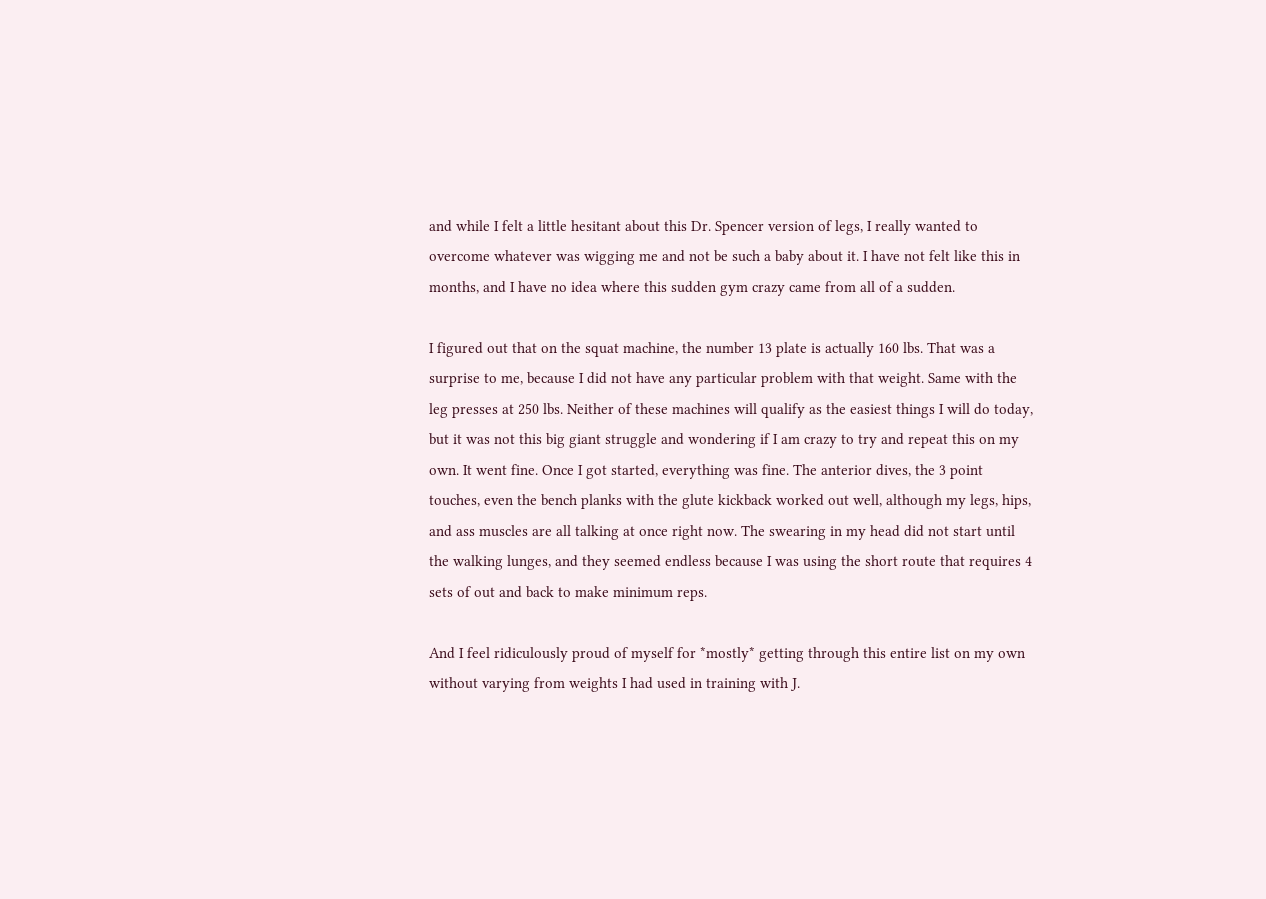and while I felt a little hesitant about this Dr. Spencer version of legs, I really wanted to overcome whatever was wigging me and not be such a baby about it. I have not felt like this in months, and I have no idea where this sudden gym crazy came from all of a sudden.

I figured out that on the squat machine, the number 13 plate is actually 160 lbs. That was a surprise to me, because I did not have any particular problem with that weight. Same with the leg presses at 250 lbs. Neither of these machines will qualify as the easiest things I will do today, but it was not this big giant struggle and wondering if I am crazy to try and repeat this on my own. It went fine. Once I got started, everything was fine. The anterior dives, the 3 point touches, even the bench planks with the glute kickback worked out well, although my legs, hips, and ass muscles are all talking at once right now. The swearing in my head did not start until the walking lunges, and they seemed endless because I was using the short route that requires 4 sets of out and back to make minimum reps.

And I feel ridiculously proud of myself for *mostly* getting through this entire list on my own without varying from weights I had used in training with J.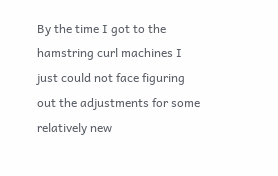By the time I got to the hamstring curl machines I just could not face figuring out the adjustments for some relatively new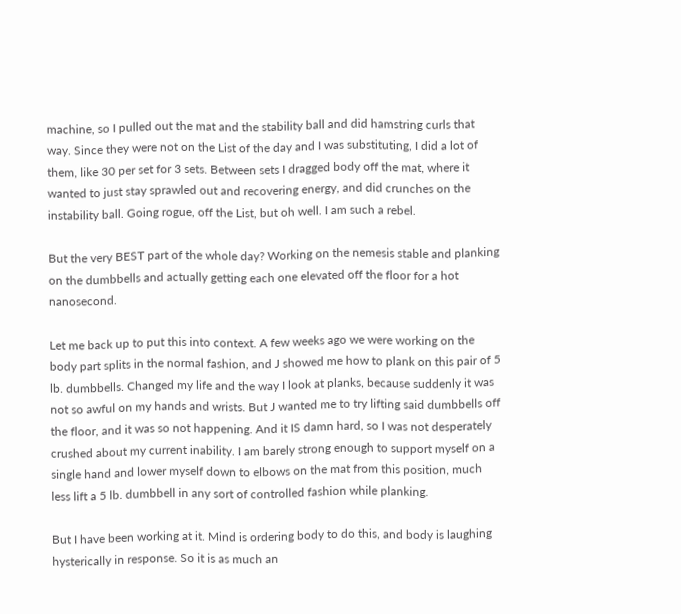machine, so I pulled out the mat and the stability ball and did hamstring curls that way. Since they were not on the List of the day and I was substituting, I did a lot of them, like 30 per set for 3 sets. Between sets I dragged body off the mat, where it wanted to just stay sprawled out and recovering energy, and did crunches on the instability ball. Going rogue, off the List, but oh well. I am such a rebel.

But the very BEST part of the whole day? Working on the nemesis stable and planking on the dumbbells and actually getting each one elevated off the floor for a hot nanosecond.

Let me back up to put this into context. A few weeks ago we were working on the body part splits in the normal fashion, and J showed me how to plank on this pair of 5 lb. dumbbells. Changed my life and the way I look at planks, because suddenly it was not so awful on my hands and wrists. But J wanted me to try lifting said dumbbells off the floor, and it was so not happening. And it IS damn hard, so I was not desperately crushed about my current inability. I am barely strong enough to support myself on a single hand and lower myself down to elbows on the mat from this position, much less lift a 5 lb. dumbbell in any sort of controlled fashion while planking.

But I have been working at it. Mind is ordering body to do this, and body is laughing hysterically in response. So it is as much an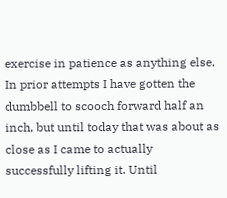exercise in patience as anything else. In prior attempts I have gotten the dumbbell to scooch forward half an inch, but until today that was about as close as I came to actually successfully lifting it. Until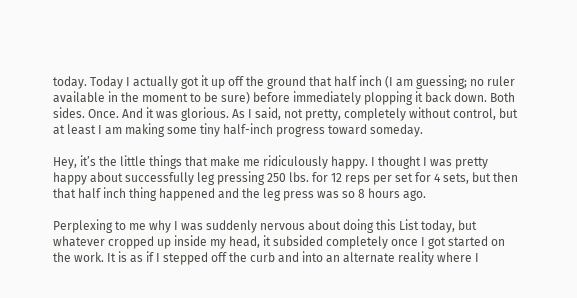today. Today I actually got it up off the ground that half inch (I am guessing; no ruler available in the moment to be sure) before immediately plopping it back down. Both sides. Once. And it was glorious. As I said, not pretty, completely without control, but at least I am making some tiny half-inch progress toward someday.

Hey, it’s the little things that make me ridiculously happy. I thought I was pretty happy about successfully leg pressing 250 lbs. for 12 reps per set for 4 sets, but then that half inch thing happened and the leg press was so 8 hours ago.

Perplexing to me why I was suddenly nervous about doing this List today, but whatever cropped up inside my head, it subsided completely once I got started on the work. It is as if I stepped off the curb and into an alternate reality where I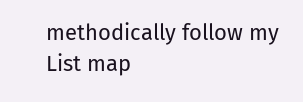methodically follow my List map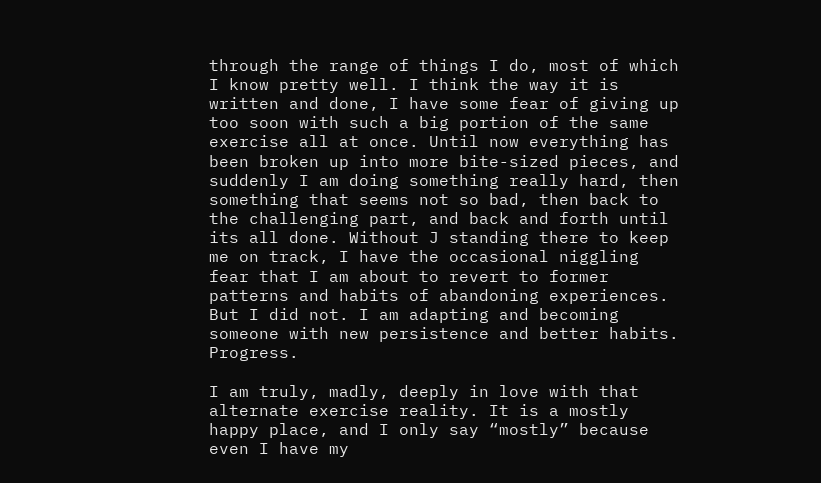through the range of things I do, most of which I know pretty well. I think the way it is written and done, I have some fear of giving up too soon with such a big portion of the same exercise all at once. Until now everything has been broken up into more bite-sized pieces, and suddenly I am doing something really hard, then something that seems not so bad, then back to the challenging part, and back and forth until its all done. Without J standing there to keep me on track, I have the occasional niggling fear that I am about to revert to former patterns and habits of abandoning experiences. But I did not. I am adapting and becoming someone with new persistence and better habits. Progress.

I am truly, madly, deeply in love with that alternate exercise reality. It is a mostly happy place, and I only say “mostly” because even I have my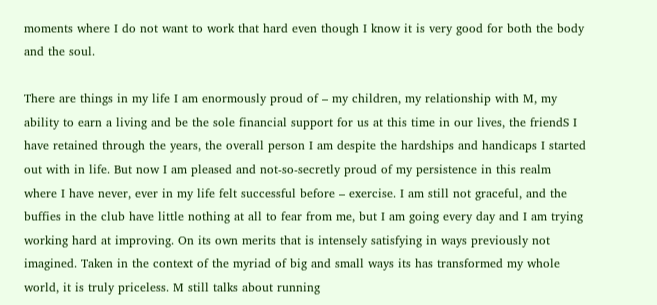moments where I do not want to work that hard even though I know it is very good for both the body and the soul.

There are things in my life I am enormously proud of – my children, my relationship with M, my ability to earn a living and be the sole financial support for us at this time in our lives, the friendS I have retained through the years, the overall person I am despite the hardships and handicaps I started out with in life. But now I am pleased and not-so-secretly proud of my persistence in this realm where I have never, ever in my life felt successful before – exercise. I am still not graceful, and the buffies in the club have little nothing at all to fear from me, but I am going every day and I am trying working hard at improving. On its own merits that is intensely satisfying in ways previously not imagined. Taken in the context of the myriad of big and small ways its has transformed my whole world, it is truly priceless. M still talks about running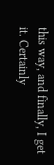this way, and finally, I get it. Certainly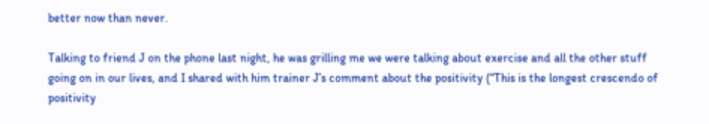better now than never.

Talking to friend J on the phone last night, he was grilling me we were talking about exercise and all the other stuff going on in our lives, and I shared with him trainer J’s comment about the positivity (“This is the longest crescendo of positivity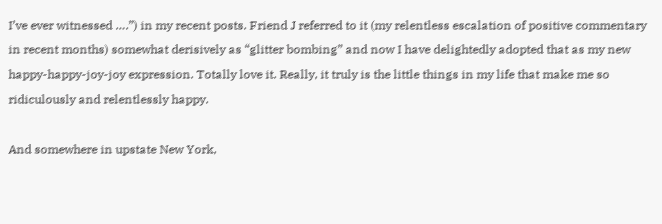I’ve ever witnessed ….”) in my recent posts. Friend J referred to it (my relentless escalation of positive commentary in recent months) somewhat derisively as “glitter bombing” and now I have delightedly adopted that as my new happy-happy-joy-joy expression. Totally love it. Really, it truly is the little things in my life that make me so ridiculously and relentlessly happy.

And somewhere in upstate New York,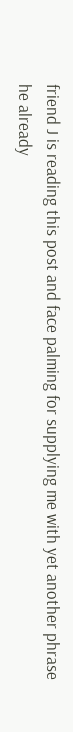friend J is reading this post and face palming for supplying me with yet another phrase he already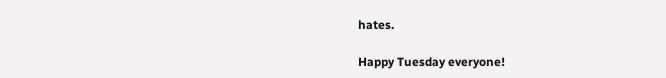hates.

Happy Tuesday everyone!